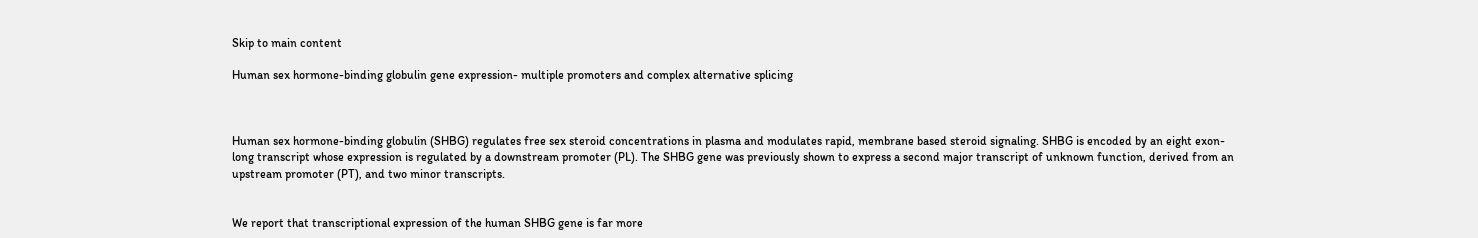Skip to main content

Human sex hormone-binding globulin gene expression- multiple promoters and complex alternative splicing



Human sex hormone-binding globulin (SHBG) regulates free sex steroid concentrations in plasma and modulates rapid, membrane based steroid signaling. SHBG is encoded by an eight exon-long transcript whose expression is regulated by a downstream promoter (PL). The SHBG gene was previously shown to express a second major transcript of unknown function, derived from an upstream promoter (PT), and two minor transcripts.


We report that transcriptional expression of the human SHBG gene is far more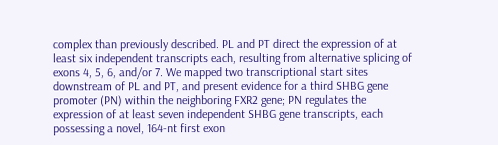complex than previously described. PL and PT direct the expression of at least six independent transcripts each, resulting from alternative splicing of exons 4, 5, 6, and/or 7. We mapped two transcriptional start sites downstream of PL and PT, and present evidence for a third SHBG gene promoter (PN) within the neighboring FXR2 gene; PN regulates the expression of at least seven independent SHBG gene transcripts, each possessing a novel, 164-nt first exon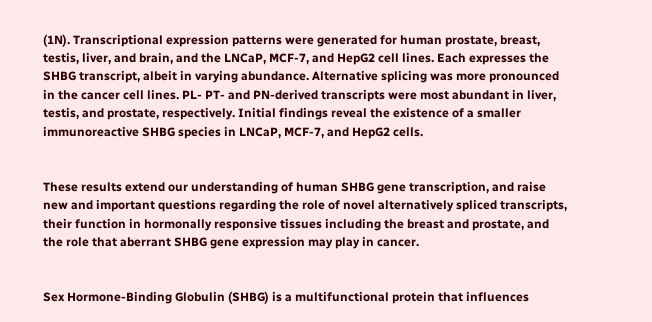(1N). Transcriptional expression patterns were generated for human prostate, breast, testis, liver, and brain, and the LNCaP, MCF-7, and HepG2 cell lines. Each expresses the SHBG transcript, albeit in varying abundance. Alternative splicing was more pronounced in the cancer cell lines. PL- PT- and PN-derived transcripts were most abundant in liver, testis, and prostate, respectively. Initial findings reveal the existence of a smaller immunoreactive SHBG species in LNCaP, MCF-7, and HepG2 cells.


These results extend our understanding of human SHBG gene transcription, and raise new and important questions regarding the role of novel alternatively spliced transcripts, their function in hormonally responsive tissues including the breast and prostate, and the role that aberrant SHBG gene expression may play in cancer.


Sex Hormone-Binding Globulin (SHBG) is a multifunctional protein that influences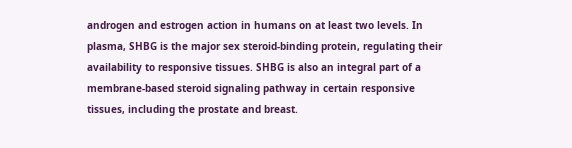androgen and estrogen action in humans on at least two levels. In plasma, SHBG is the major sex steroid-binding protein, regulating their availability to responsive tissues. SHBG is also an integral part of a membrane-based steroid signaling pathway in certain responsive tissues, including the prostate and breast.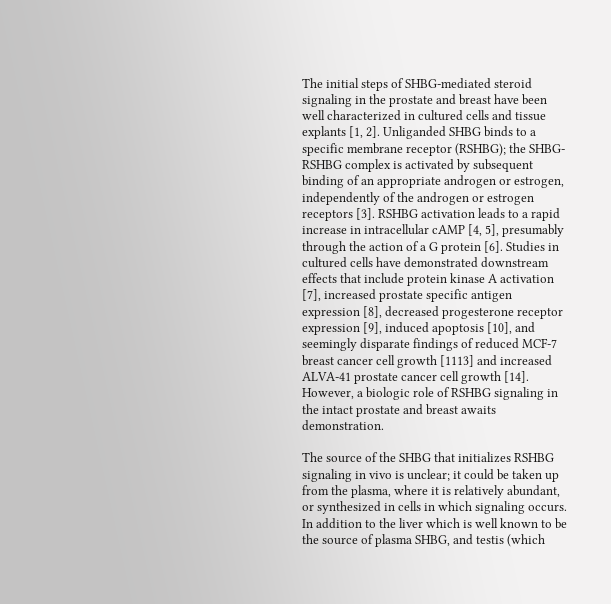The initial steps of SHBG-mediated steroid signaling in the prostate and breast have been well characterized in cultured cells and tissue explants [1, 2]. Unliganded SHBG binds to a specific membrane receptor (RSHBG); the SHBG-RSHBG complex is activated by subsequent binding of an appropriate androgen or estrogen, independently of the androgen or estrogen receptors [3]. RSHBG activation leads to a rapid increase in intracellular cAMP [4, 5], presumably through the action of a G protein [6]. Studies in cultured cells have demonstrated downstream effects that include protein kinase A activation [7], increased prostate specific antigen expression [8], decreased progesterone receptor expression [9], induced apoptosis [10], and seemingly disparate findings of reduced MCF-7 breast cancer cell growth [1113] and increased ALVA-41 prostate cancer cell growth [14]. However, a biologic role of RSHBG signaling in the intact prostate and breast awaits demonstration.

The source of the SHBG that initializes RSHBG signaling in vivo is unclear; it could be taken up from the plasma, where it is relatively abundant, or synthesized in cells in which signaling occurs. In addition to the liver which is well known to be the source of plasma SHBG, and testis (which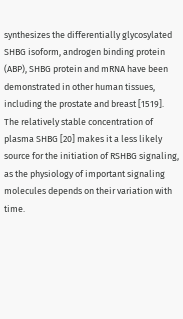synthesizes the differentially glycosylated SHBG isoform, androgen binding protein (ABP), SHBG protein and mRNA have been demonstrated in other human tissues, including the prostate and breast [1519]. The relatively stable concentration of plasma SHBG [20] makes it a less likely source for the initiation of RSHBG signaling, as the physiology of important signaling molecules depends on their variation with time.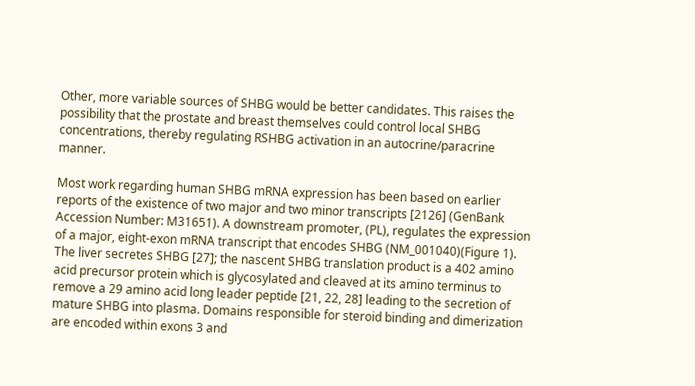Other, more variable sources of SHBG would be better candidates. This raises the possibility that the prostate and breast themselves could control local SHBG concentrations, thereby regulating RSHBG activation in an autocrine/paracrine manner.

Most work regarding human SHBG mRNA expression has been based on earlier reports of the existence of two major and two minor transcripts [2126] (GenBank Accession Number: M31651). A downstream promoter, (PL), regulates the expression of a major, eight-exon mRNA transcript that encodes SHBG (NM_001040)(Figure 1). The liver secretes SHBG [27]; the nascent SHBG translation product is a 402 amino acid precursor protein which is glycosylated and cleaved at its amino terminus to remove a 29 amino acid long leader peptide [21, 22, 28] leading to the secretion of mature SHBG into plasma. Domains responsible for steroid binding and dimerization are encoded within exons 3 and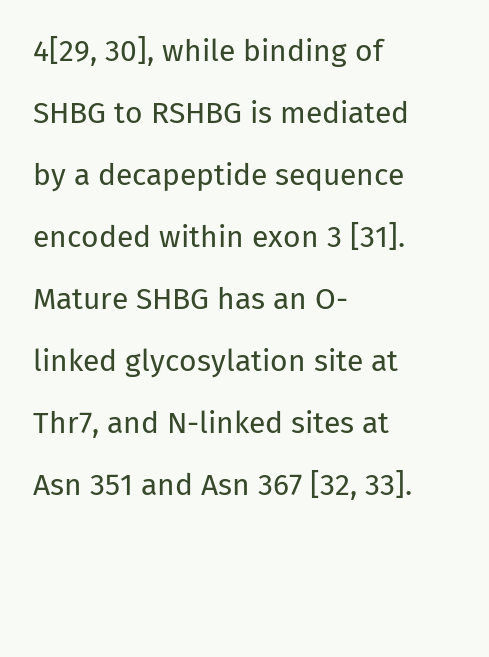4[29, 30], while binding of SHBG to RSHBG is mediated by a decapeptide sequence encoded within exon 3 [31]. Mature SHBG has an O-linked glycosylation site at Thr7, and N-linked sites at Asn 351 and Asn 367 [32, 33].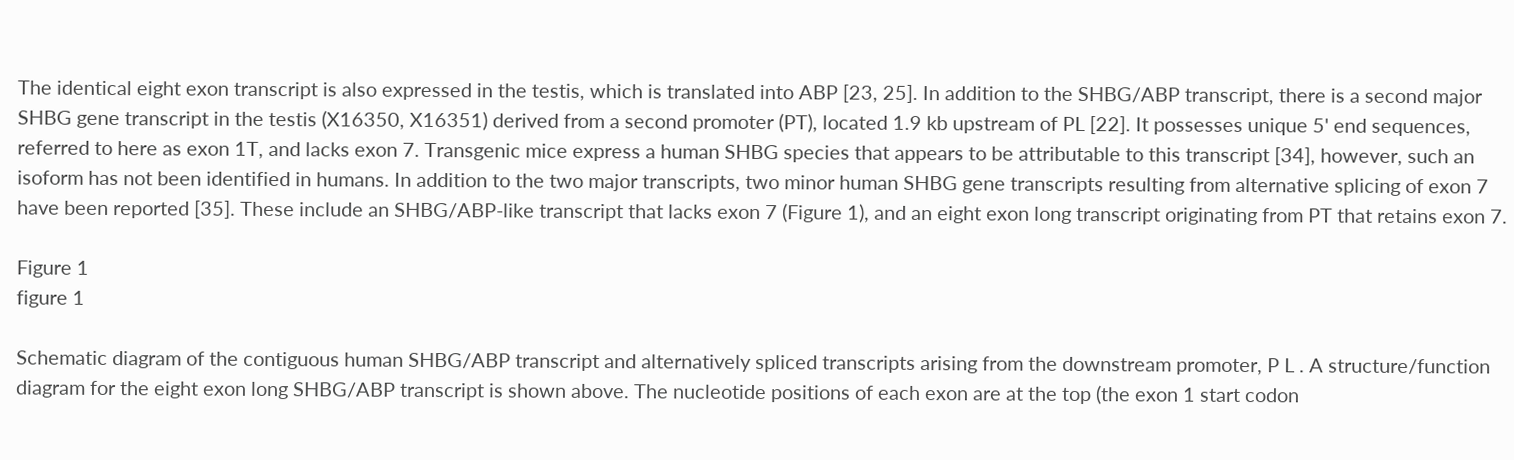The identical eight exon transcript is also expressed in the testis, which is translated into ABP [23, 25]. In addition to the SHBG/ABP transcript, there is a second major SHBG gene transcript in the testis (X16350, X16351) derived from a second promoter (PT), located 1.9 kb upstream of PL [22]. It possesses unique 5' end sequences, referred to here as exon 1T, and lacks exon 7. Transgenic mice express a human SHBG species that appears to be attributable to this transcript [34], however, such an isoform has not been identified in humans. In addition to the two major transcripts, two minor human SHBG gene transcripts resulting from alternative splicing of exon 7 have been reported [35]. These include an SHBG/ABP-like transcript that lacks exon 7 (Figure 1), and an eight exon long transcript originating from PT that retains exon 7.

Figure 1
figure 1

Schematic diagram of the contiguous human SHBG/ABP transcript and alternatively spliced transcripts arising from the downstream promoter, P L . A structure/function diagram for the eight exon long SHBG/ABP transcript is shown above. The nucleotide positions of each exon are at the top (the exon 1 start codon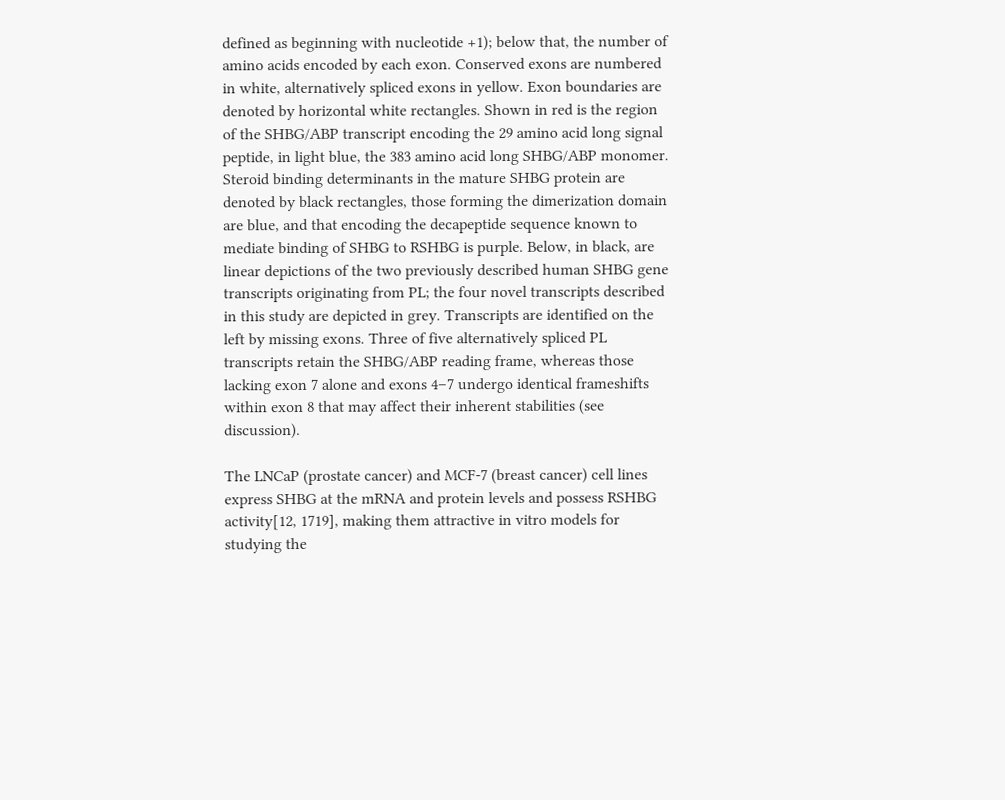defined as beginning with nucleotide +1); below that, the number of amino acids encoded by each exon. Conserved exons are numbered in white, alternatively spliced exons in yellow. Exon boundaries are denoted by horizontal white rectangles. Shown in red is the region of the SHBG/ABP transcript encoding the 29 amino acid long signal peptide, in light blue, the 383 amino acid long SHBG/ABP monomer. Steroid binding determinants in the mature SHBG protein are denoted by black rectangles, those forming the dimerization domain are blue, and that encoding the decapeptide sequence known to mediate binding of SHBG to RSHBG is purple. Below, in black, are linear depictions of the two previously described human SHBG gene transcripts originating from PL; the four novel transcripts described in this study are depicted in grey. Transcripts are identified on the left by missing exons. Three of five alternatively spliced PL transcripts retain the SHBG/ABP reading frame, whereas those lacking exon 7 alone and exons 4–7 undergo identical frameshifts within exon 8 that may affect their inherent stabilities (see discussion).

The LNCaP (prostate cancer) and MCF-7 (breast cancer) cell lines express SHBG at the mRNA and protein levels and possess RSHBG activity[12, 1719], making them attractive in vitro models for studying the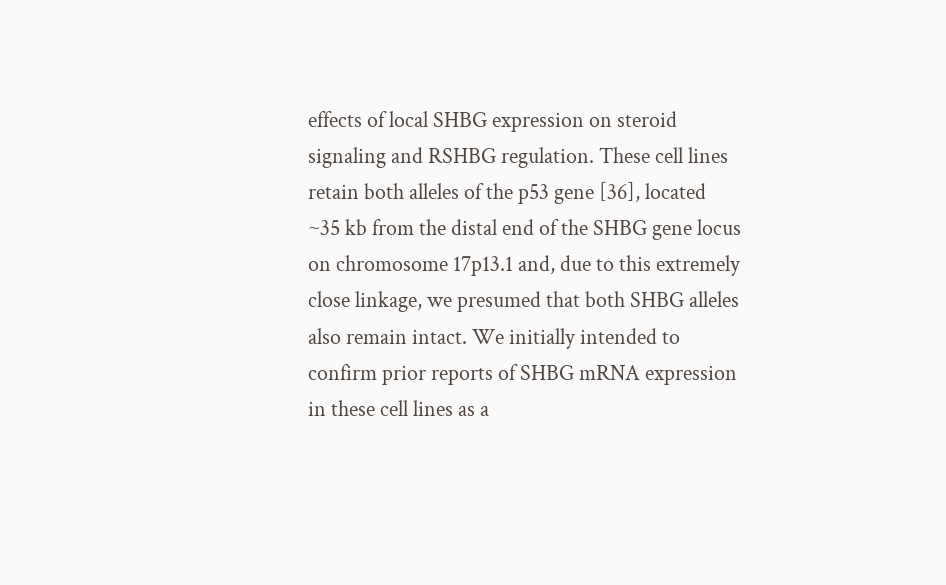effects of local SHBG expression on steroid signaling and RSHBG regulation. These cell lines retain both alleles of the p53 gene [36], located ~35 kb from the distal end of the SHBG gene locus on chromosome 17p13.1 and, due to this extremely close linkage, we presumed that both SHBG alleles also remain intact. We initially intended to confirm prior reports of SHBG mRNA expression in these cell lines as a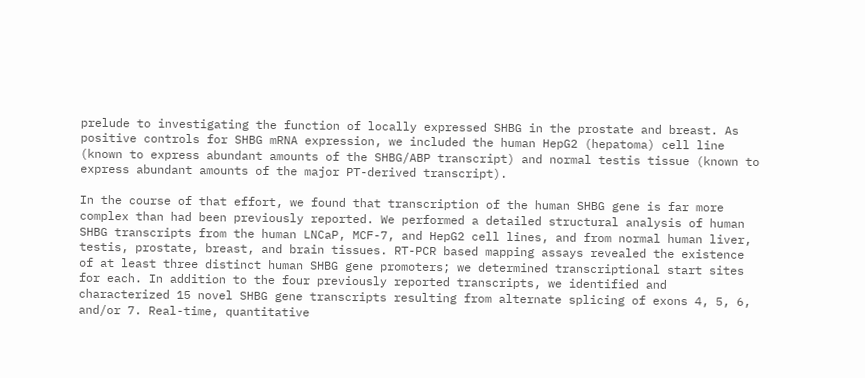prelude to investigating the function of locally expressed SHBG in the prostate and breast. As positive controls for SHBG mRNA expression, we included the human HepG2 (hepatoma) cell line (known to express abundant amounts of the SHBG/ABP transcript) and normal testis tissue (known to express abundant amounts of the major PT-derived transcript).

In the course of that effort, we found that transcription of the human SHBG gene is far more complex than had been previously reported. We performed a detailed structural analysis of human SHBG transcripts from the human LNCaP, MCF-7, and HepG2 cell lines, and from normal human liver, testis, prostate, breast, and brain tissues. RT-PCR based mapping assays revealed the existence of at least three distinct human SHBG gene promoters; we determined transcriptional start sites for each. In addition to the four previously reported transcripts, we identified and characterized 15 novel SHBG gene transcripts resulting from alternate splicing of exons 4, 5, 6, and/or 7. Real-time, quantitative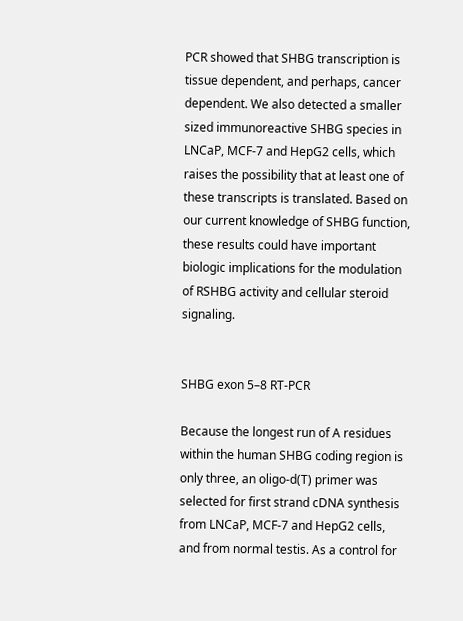PCR showed that SHBG transcription is tissue dependent, and perhaps, cancer dependent. We also detected a smaller sized immunoreactive SHBG species in LNCaP, MCF-7 and HepG2 cells, which raises the possibility that at least one of these transcripts is translated. Based on our current knowledge of SHBG function, these results could have important biologic implications for the modulation of RSHBG activity and cellular steroid signaling.


SHBG exon 5–8 RT-PCR

Because the longest run of A residues within the human SHBG coding region is only three, an oligo-d(T) primer was selected for first strand cDNA synthesis from LNCaP, MCF-7 and HepG2 cells, and from normal testis. As a control for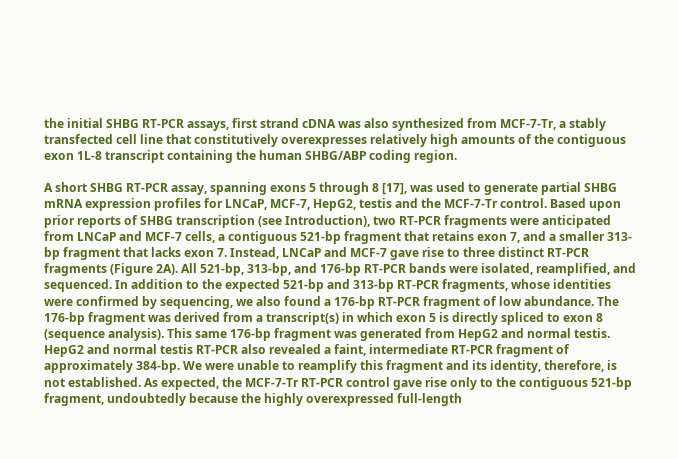the initial SHBG RT-PCR assays, first strand cDNA was also synthesized from MCF-7-Tr, a stably transfected cell line that constitutively overexpresses relatively high amounts of the contiguous exon 1L-8 transcript containing the human SHBG/ABP coding region.

A short SHBG RT-PCR assay, spanning exons 5 through 8 [17], was used to generate partial SHBG mRNA expression profiles for LNCaP, MCF-7, HepG2, testis and the MCF-7-Tr control. Based upon prior reports of SHBG transcription (see Introduction), two RT-PCR fragments were anticipated from LNCaP and MCF-7 cells, a contiguous 521-bp fragment that retains exon 7, and a smaller 313-bp fragment that lacks exon 7. Instead, LNCaP and MCF-7 gave rise to three distinct RT-PCR fragments (Figure 2A). All 521-bp, 313-bp, and 176-bp RT-PCR bands were isolated, reamplified, and sequenced. In addition to the expected 521-bp and 313-bp RT-PCR fragments, whose identities were confirmed by sequencing, we also found a 176-bp RT-PCR fragment of low abundance. The 176-bp fragment was derived from a transcript(s) in which exon 5 is directly spliced to exon 8 (sequence analysis). This same 176-bp fragment was generated from HepG2 and normal testis. HepG2 and normal testis RT-PCR also revealed a faint, intermediate RT-PCR fragment of approximately 384-bp. We were unable to reamplify this fragment and its identity, therefore, is not established. As expected, the MCF-7-Tr RT-PCR control gave rise only to the contiguous 521-bp fragment, undoubtedly because the highly overexpressed full-length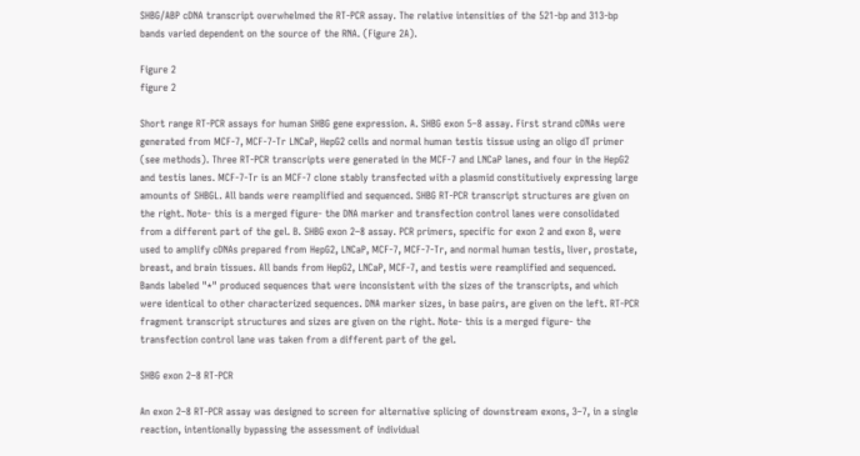SHBG/ABP cDNA transcript overwhelmed the RT-PCR assay. The relative intensities of the 521-bp and 313-bp bands varied dependent on the source of the RNA. (Figure 2A).

Figure 2
figure 2

Short range RT-PCR assays for human SHBG gene expression. A. SHBG exon 5–8 assay. First strand cDNAs were generated from MCF-7, MCF-7-Tr LNCaP, HepG2 cells and normal human testis tissue using an oligo dT primer (see methods). Three RT-PCR transcripts were generated in the MCF-7 and LNCaP lanes, and four in the HepG2 and testis lanes. MCF-7-Tr is an MCF-7 clone stably transfected with a plasmid constitutively expressing large amounts of SHBGL. All bands were reamplified and sequenced. SHBG RT-PCR transcript structures are given on the right. Note- this is a merged figure- the DNA marker and transfection control lanes were consolidated from a different part of the gel. B. SHBG exon 2–8 assay. PCR primers, specific for exon 2 and exon 8, were used to amplify cDNAs prepared from HepG2, LNCaP, MCF-7, MCF-7-Tr, and normal human testis, liver, prostate, breast, and brain tissues. All bands from HepG2, LNCaP, MCF-7, and testis were reamplified and sequenced. Bands labeled "*" produced sequences that were inconsistent with the sizes of the transcripts, and which were identical to other characterized sequences. DNA marker sizes, in base pairs, are given on the left. RT-PCR fragment transcript structures and sizes are given on the right. Note- this is a merged figure- the transfection control lane was taken from a different part of the gel.

SHBG exon 2–8 RT-PCR

An exon 2–8 RT-PCR assay was designed to screen for alternative splicing of downstream exons, 3–7, in a single reaction, intentionally bypassing the assessment of individual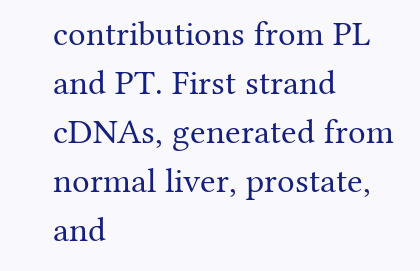contributions from PL and PT. First strand cDNAs, generated from normal liver, prostate, and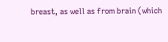breast, as well as from brain (which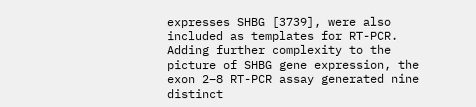expresses SHBG [3739], were also included as templates for RT-PCR. Adding further complexity to the picture of SHBG gene expression, the exon 2–8 RT-PCR assay generated nine distinct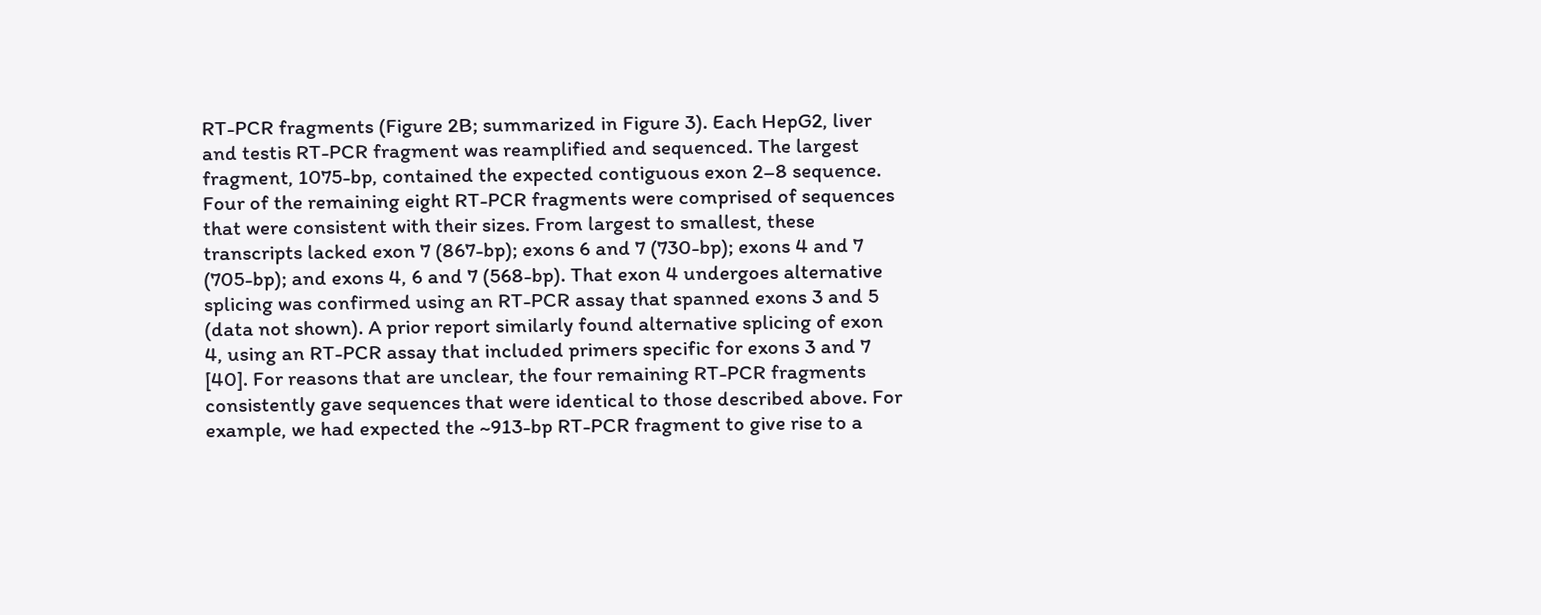RT-PCR fragments (Figure 2B; summarized in Figure 3). Each HepG2, liver and testis RT-PCR fragment was reamplified and sequenced. The largest fragment, 1075-bp, contained the expected contiguous exon 2–8 sequence. Four of the remaining eight RT-PCR fragments were comprised of sequences that were consistent with their sizes. From largest to smallest, these transcripts lacked exon 7 (867-bp); exons 6 and 7 (730-bp); exons 4 and 7 (705-bp); and exons 4, 6 and 7 (568-bp). That exon 4 undergoes alternative splicing was confirmed using an RT-PCR assay that spanned exons 3 and 5 (data not shown). A prior report similarly found alternative splicing of exon 4, using an RT-PCR assay that included primers specific for exons 3 and 7 [40]. For reasons that are unclear, the four remaining RT-PCR fragments consistently gave sequences that were identical to those described above. For example, we had expected the ~913-bp RT-PCR fragment to give rise to a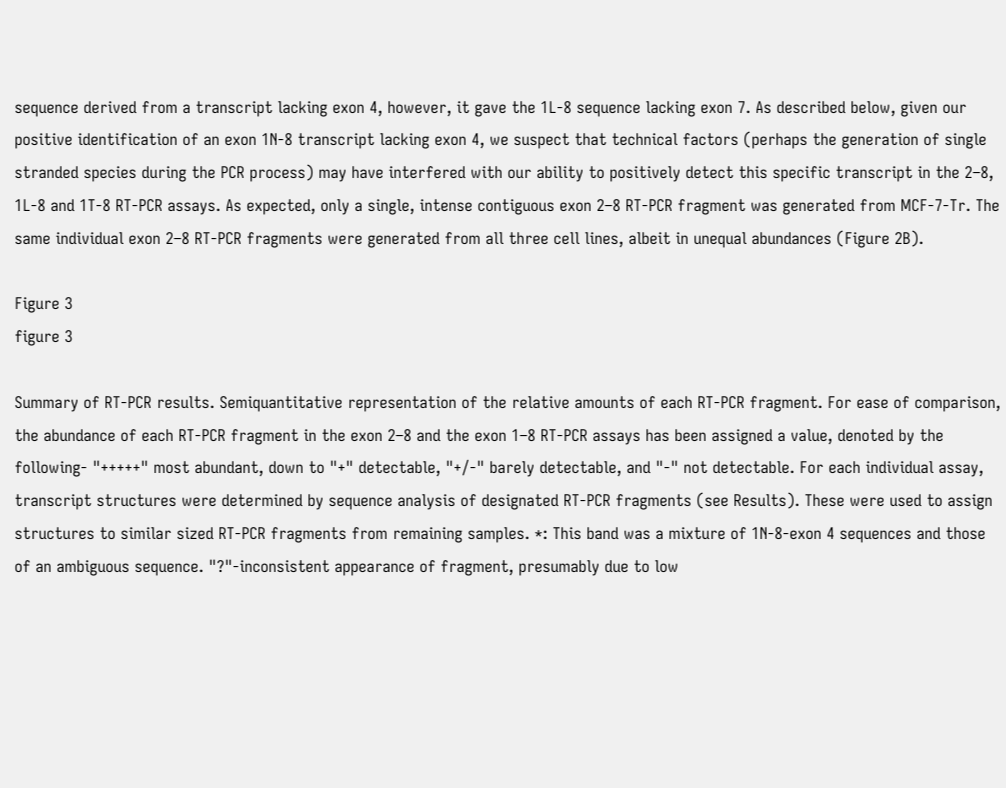sequence derived from a transcript lacking exon 4, however, it gave the 1L-8 sequence lacking exon 7. As described below, given our positive identification of an exon 1N-8 transcript lacking exon 4, we suspect that technical factors (perhaps the generation of single stranded species during the PCR process) may have interfered with our ability to positively detect this specific transcript in the 2–8, 1L-8 and 1T-8 RT-PCR assays. As expected, only a single, intense contiguous exon 2–8 RT-PCR fragment was generated from MCF-7-Tr. The same individual exon 2–8 RT-PCR fragments were generated from all three cell lines, albeit in unequal abundances (Figure 2B).

Figure 3
figure 3

Summary of RT-PCR results. Semiquantitative representation of the relative amounts of each RT-PCR fragment. For ease of comparison, the abundance of each RT-PCR fragment in the exon 2–8 and the exon 1–8 RT-PCR assays has been assigned a value, denoted by the following- "+++++" most abundant, down to "+" detectable, "+/-" barely detectable, and "-" not detectable. For each individual assay, transcript structures were determined by sequence analysis of designated RT-PCR fragments (see Results). These were used to assign structures to similar sized RT-PCR fragments from remaining samples. *: This band was a mixture of 1N-8-exon 4 sequences and those of an ambiguous sequence. "?"-inconsistent appearance of fragment, presumably due to low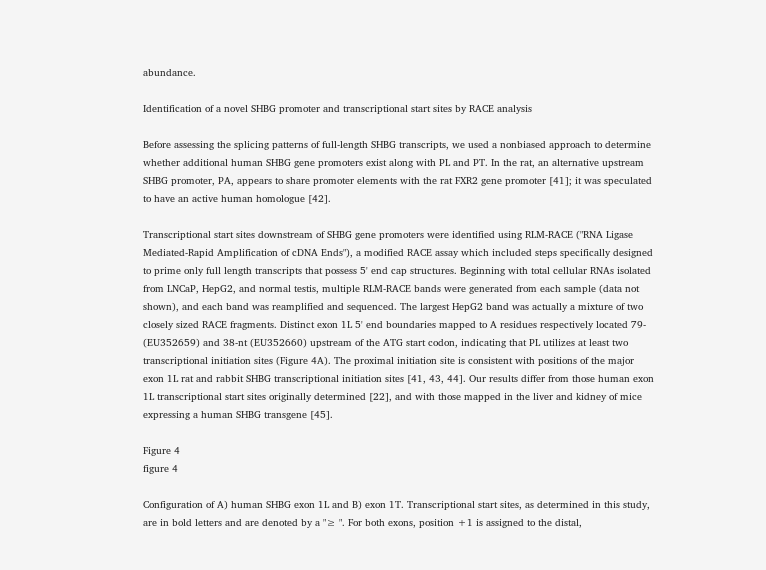abundance.

Identification of a novel SHBG promoter and transcriptional start sites by RACE analysis

Before assessing the splicing patterns of full-length SHBG transcripts, we used a nonbiased approach to determine whether additional human SHBG gene promoters exist along with PL and PT. In the rat, an alternative upstream SHBG promoter, PA, appears to share promoter elements with the rat FXR2 gene promoter [41]; it was speculated to have an active human homologue [42].

Transcriptional start sites downstream of SHBG gene promoters were identified using RLM-RACE ("RNA Ligase Mediated-Rapid Amplification of cDNA Ends"), a modified RACE assay which included steps specifically designed to prime only full length transcripts that possess 5' end cap structures. Beginning with total cellular RNAs isolated from LNCaP, HepG2, and normal testis, multiple RLM-RACE bands were generated from each sample (data not shown), and each band was reamplified and sequenced. The largest HepG2 band was actually a mixture of two closely sized RACE fragments. Distinct exon 1L 5' end boundaries mapped to A residues respectively located 79- (EU352659) and 38-nt (EU352660) upstream of the ATG start codon, indicating that PL utilizes at least two transcriptional initiation sites (Figure 4A). The proximal initiation site is consistent with positions of the major exon 1L rat and rabbit SHBG transcriptional initiation sites [41, 43, 44]. Our results differ from those human exon 1L transcriptional start sites originally determined [22], and with those mapped in the liver and kidney of mice expressing a human SHBG transgene [45].

Figure 4
figure 4

Configuration of A) human SHBG exon 1L and B) exon 1T. Transcriptional start sites, as determined in this study, are in bold letters and are denoted by a "≥ ". For both exons, position +1 is assigned to the distal,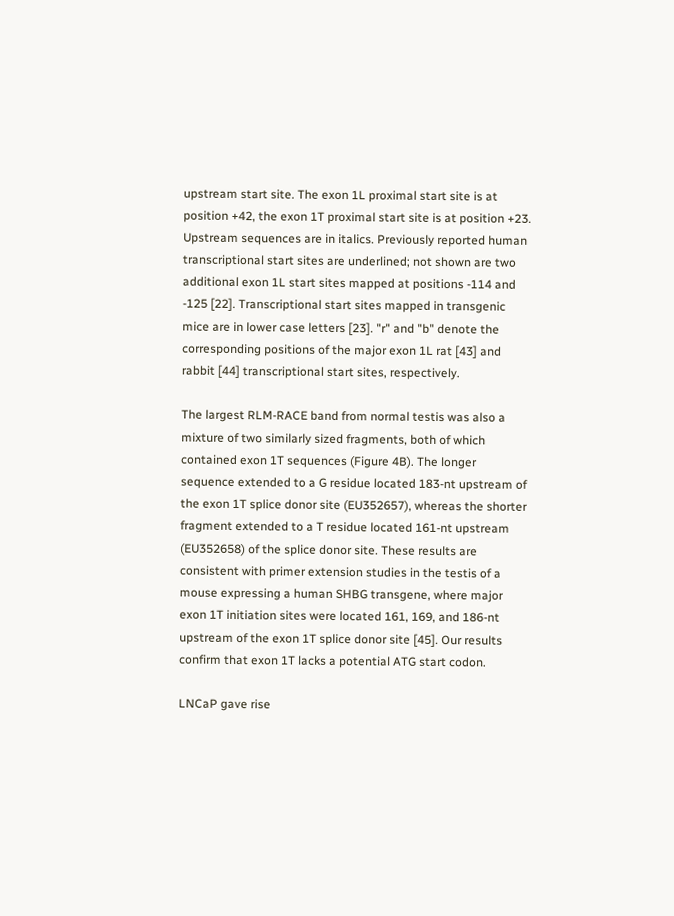upstream start site. The exon 1L proximal start site is at position +42, the exon 1T proximal start site is at position +23. Upstream sequences are in italics. Previously reported human transcriptional start sites are underlined; not shown are two additional exon 1L start sites mapped at positions -114 and -125 [22]. Transcriptional start sites mapped in transgenic mice are in lower case letters [23]. "r" and "b" denote the corresponding positions of the major exon 1L rat [43] and rabbit [44] transcriptional start sites, respectively.

The largest RLM-RACE band from normal testis was also a mixture of two similarly sized fragments, both of which contained exon 1T sequences (Figure 4B). The longer sequence extended to a G residue located 183-nt upstream of the exon 1T splice donor site (EU352657), whereas the shorter fragment extended to a T residue located 161-nt upstream (EU352658) of the splice donor site. These results are consistent with primer extension studies in the testis of a mouse expressing a human SHBG transgene, where major exon 1T initiation sites were located 161, 169, and 186-nt upstream of the exon 1T splice donor site [45]. Our results confirm that exon 1T lacks a potential ATG start codon.

LNCaP gave rise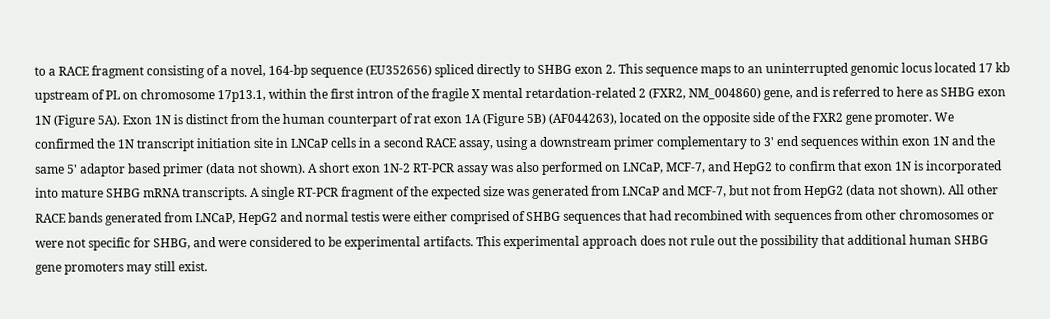to a RACE fragment consisting of a novel, 164-bp sequence (EU352656) spliced directly to SHBG exon 2. This sequence maps to an uninterrupted genomic locus located 17 kb upstream of PL on chromosome 17p13.1, within the first intron of the fragile X mental retardation-related 2 (FXR2, NM_004860) gene, and is referred to here as SHBG exon 1N (Figure 5A). Exon 1N is distinct from the human counterpart of rat exon 1A (Figure 5B) (AF044263), located on the opposite side of the FXR2 gene promoter. We confirmed the 1N transcript initiation site in LNCaP cells in a second RACE assay, using a downstream primer complementary to 3' end sequences within exon 1N and the same 5' adaptor based primer (data not shown). A short exon 1N-2 RT-PCR assay was also performed on LNCaP, MCF-7, and HepG2 to confirm that exon 1N is incorporated into mature SHBG mRNA transcripts. A single RT-PCR fragment of the expected size was generated from LNCaP and MCF-7, but not from HepG2 (data not shown). All other RACE bands generated from LNCaP, HepG2 and normal testis were either comprised of SHBG sequences that had recombined with sequences from other chromosomes or were not specific for SHBG, and were considered to be experimental artifacts. This experimental approach does not rule out the possibility that additional human SHBG gene promoters may still exist.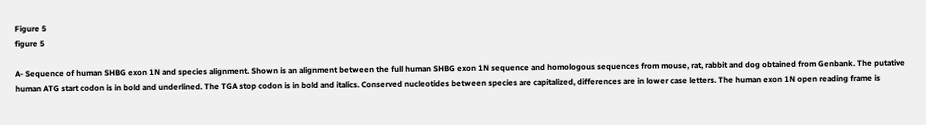Figure 5
figure 5

A- Sequence of human SHBG exon 1N and species alignment. Shown is an alignment between the full human SHBG exon 1N sequence and homologous sequences from mouse, rat, rabbit and dog obtained from Genbank. The putative human ATG start codon is in bold and underlined. The TGA stop codon is in bold and italics. Conserved nucleotides between species are capitalized, differences are in lower case letters. The human exon 1N open reading frame is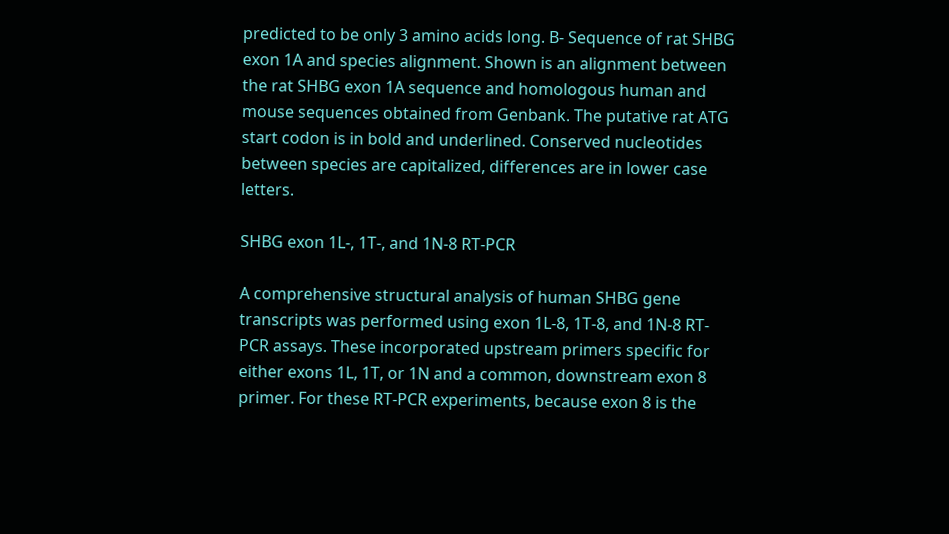predicted to be only 3 amino acids long. B- Sequence of rat SHBG exon 1A and species alignment. Shown is an alignment between the rat SHBG exon 1A sequence and homologous human and mouse sequences obtained from Genbank. The putative rat ATG start codon is in bold and underlined. Conserved nucleotides between species are capitalized, differences are in lower case letters.

SHBG exon 1L-, 1T-, and 1N-8 RT-PCR

A comprehensive structural analysis of human SHBG gene transcripts was performed using exon 1L-8, 1T-8, and 1N-8 RT-PCR assays. These incorporated upstream primers specific for either exons 1L, 1T, or 1N and a common, downstream exon 8 primer. For these RT-PCR experiments, because exon 8 is the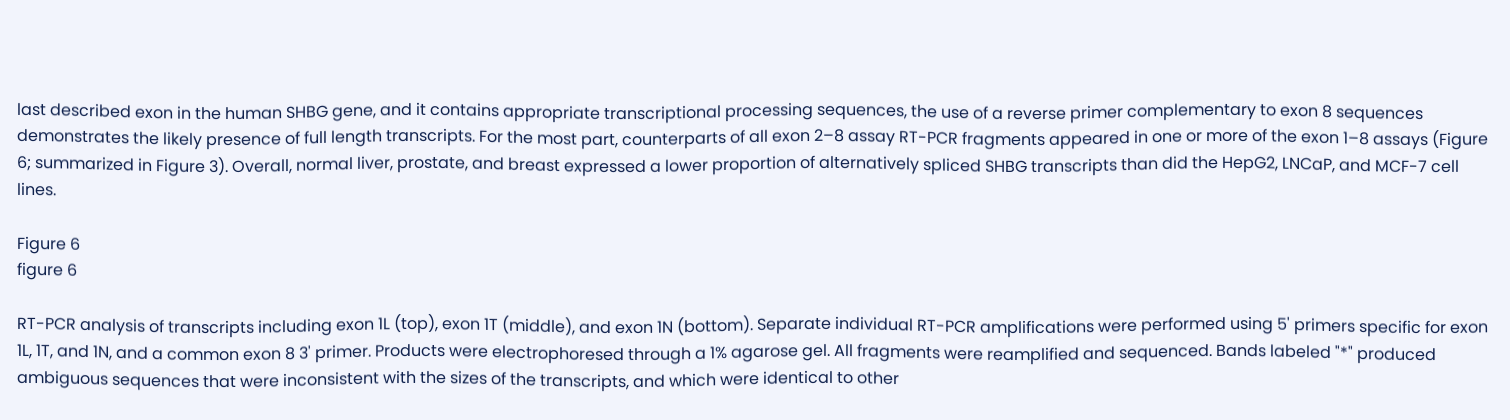last described exon in the human SHBG gene, and it contains appropriate transcriptional processing sequences, the use of a reverse primer complementary to exon 8 sequences demonstrates the likely presence of full length transcripts. For the most part, counterparts of all exon 2–8 assay RT-PCR fragments appeared in one or more of the exon 1–8 assays (Figure 6; summarized in Figure 3). Overall, normal liver, prostate, and breast expressed a lower proportion of alternatively spliced SHBG transcripts than did the HepG2, LNCaP, and MCF-7 cell lines.

Figure 6
figure 6

RT-PCR analysis of transcripts including exon 1L (top), exon 1T (middle), and exon 1N (bottom). Separate individual RT-PCR amplifications were performed using 5' primers specific for exon 1L, 1T, and 1N, and a common exon 8 3' primer. Products were electrophoresed through a 1% agarose gel. All fragments were reamplified and sequenced. Bands labeled "*" produced ambiguous sequences that were inconsistent with the sizes of the transcripts, and which were identical to other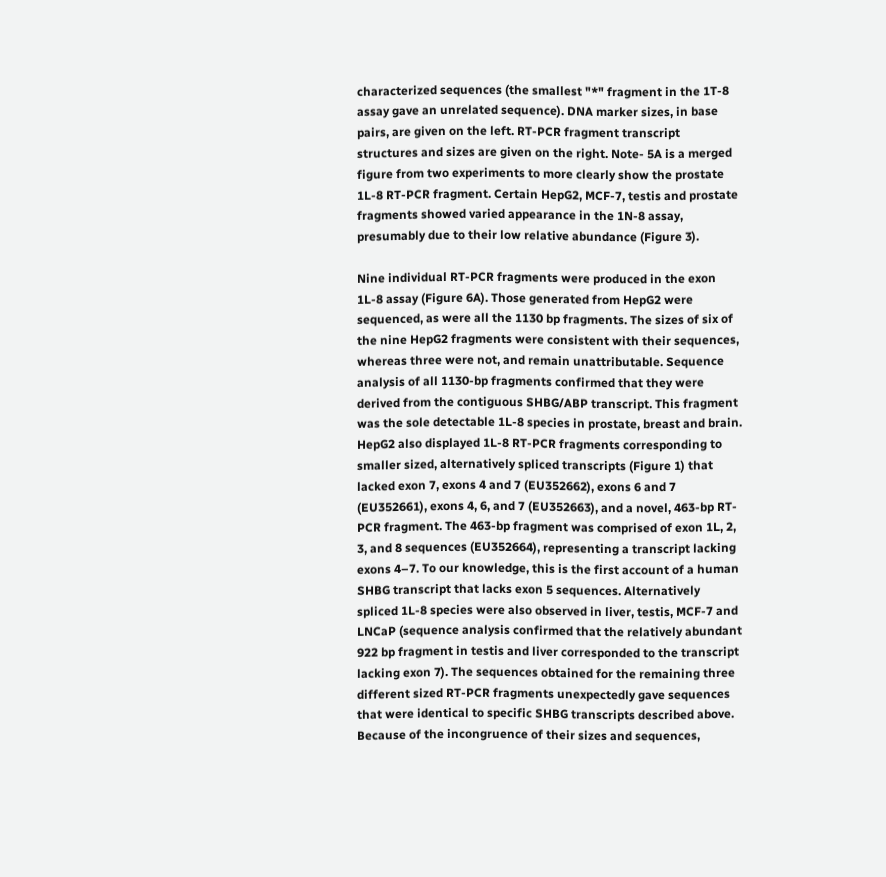characterized sequences (the smallest "*" fragment in the 1T-8 assay gave an unrelated sequence). DNA marker sizes, in base pairs, are given on the left. RT-PCR fragment transcript structures and sizes are given on the right. Note- 5A is a merged figure from two experiments to more clearly show the prostate 1L-8 RT-PCR fragment. Certain HepG2, MCF-7, testis and prostate fragments showed varied appearance in the 1N-8 assay, presumably due to their low relative abundance (Figure 3).

Nine individual RT-PCR fragments were produced in the exon 1L-8 assay (Figure 6A). Those generated from HepG2 were sequenced, as were all the 1130 bp fragments. The sizes of six of the nine HepG2 fragments were consistent with their sequences, whereas three were not, and remain unattributable. Sequence analysis of all 1130-bp fragments confirmed that they were derived from the contiguous SHBG/ABP transcript. This fragment was the sole detectable 1L-8 species in prostate, breast and brain. HepG2 also displayed 1L-8 RT-PCR fragments corresponding to smaller sized, alternatively spliced transcripts (Figure 1) that lacked exon 7, exons 4 and 7 (EU352662), exons 6 and 7 (EU352661), exons 4, 6, and 7 (EU352663), and a novel, 463-bp RT-PCR fragment. The 463-bp fragment was comprised of exon 1L, 2, 3, and 8 sequences (EU352664), representing a transcript lacking exons 4–7. To our knowledge, this is the first account of a human SHBG transcript that lacks exon 5 sequences. Alternatively spliced 1L-8 species were also observed in liver, testis, MCF-7 and LNCaP (sequence analysis confirmed that the relatively abundant 922 bp fragment in testis and liver corresponded to the transcript lacking exon 7). The sequences obtained for the remaining three different sized RT-PCR fragments unexpectedly gave sequences that were identical to specific SHBG transcripts described above. Because of the incongruence of their sizes and sequences,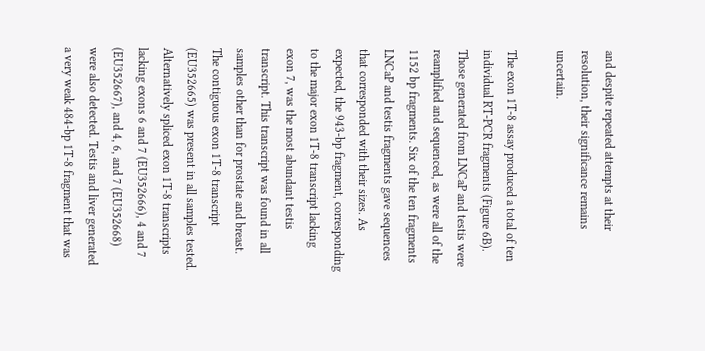and despite repeated attempts at their resolution, their significance remains uncertain.

The exon 1T-8 assay produced a total of ten individual RT-PCR fragments (Figure 6B). Those generated from LNCaP and testis were reamplified and sequenced, as were all of the 1152 bp fragments. Six of the ten fragments LNCaP and testis fragments gave sequences that corresponded with their sizes. As expected, the 943-bp fragment, corresponding to the major exon 1T-8 transcript lacking exon 7, was the most abundant testis transcript. This transcript was found in all samples other than for prostate and breast. The contiguous exon 1T-8 transcript (EU352665) was present in all samples tested. Alternatively spliced exon 1T-8 transcripts lacking exons 6 and 7 (EU352666), 4 and 7 (EU352667), and 4, 6, and 7 (EU352668) were also detected. Testis and liver generated a very weak 484-bp 1T-8 fragment that was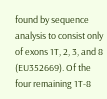found by sequence analysis to consist only of exons 1T, 2, 3, and 8 (EU352669). Of the four remaining 1T-8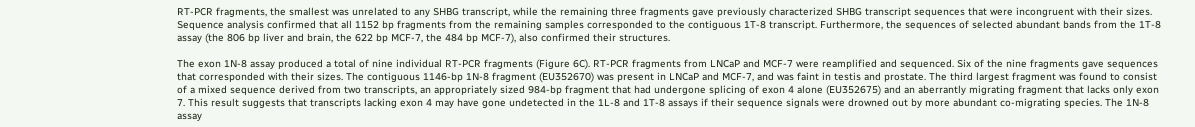RT-PCR fragments, the smallest was unrelated to any SHBG transcript, while the remaining three fragments gave previously characterized SHBG transcript sequences that were incongruent with their sizes. Sequence analysis confirmed that all 1152 bp fragments from the remaining samples corresponded to the contiguous 1T-8 transcript. Furthermore, the sequences of selected abundant bands from the 1T-8 assay (the 806 bp liver and brain, the 622 bp MCF-7, the 484 bp MCF-7), also confirmed their structures.

The exon 1N-8 assay produced a total of nine individual RT-PCR fragments (Figure 6C). RT-PCR fragments from LNCaP and MCF-7 were reamplified and sequenced. Six of the nine fragments gave sequences that corresponded with their sizes. The contiguous 1146-bp 1N-8 fragment (EU352670) was present in LNCaP and MCF-7, and was faint in testis and prostate. The third largest fragment was found to consist of a mixed sequence derived from two transcripts, an appropriately sized 984-bp fragment that had undergone splicing of exon 4 alone (EU352675) and an aberrantly migrating fragment that lacks only exon 7. This result suggests that transcripts lacking exon 4 may have gone undetected in the 1L-8 and 1T-8 assays if their sequence signals were drowned out by more abundant co-migrating species. The 1N-8 assay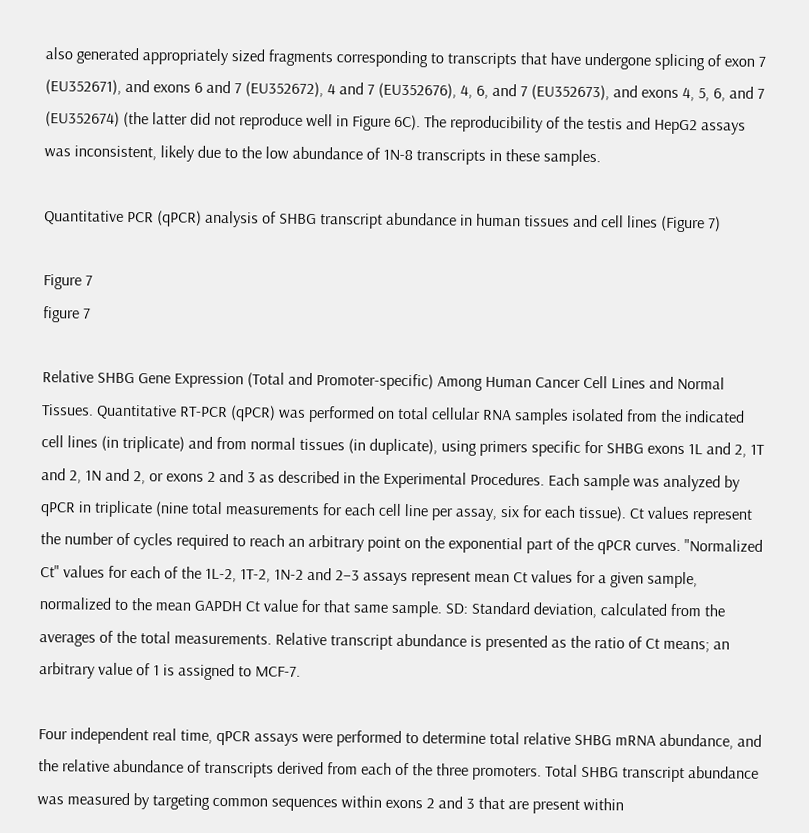also generated appropriately sized fragments corresponding to transcripts that have undergone splicing of exon 7 (EU352671), and exons 6 and 7 (EU352672), 4 and 7 (EU352676), 4, 6, and 7 (EU352673), and exons 4, 5, 6, and 7 (EU352674) (the latter did not reproduce well in Figure 6C). The reproducibility of the testis and HepG2 assays was inconsistent, likely due to the low abundance of 1N-8 transcripts in these samples.

Quantitative PCR (qPCR) analysis of SHBG transcript abundance in human tissues and cell lines (Figure 7)

Figure 7
figure 7

Relative SHBG Gene Expression (Total and Promoter-specific) Among Human Cancer Cell Lines and Normal Tissues. Quantitative RT-PCR (qPCR) was performed on total cellular RNA samples isolated from the indicated cell lines (in triplicate) and from normal tissues (in duplicate), using primers specific for SHBG exons 1L and 2, 1T and 2, 1N and 2, or exons 2 and 3 as described in the Experimental Procedures. Each sample was analyzed by qPCR in triplicate (nine total measurements for each cell line per assay, six for each tissue). Ct values represent the number of cycles required to reach an arbitrary point on the exponential part of the qPCR curves. "Normalized Ct" values for each of the 1L-2, 1T-2, 1N-2 and 2–3 assays represent mean Ct values for a given sample, normalized to the mean GAPDH Ct value for that same sample. SD: Standard deviation, calculated from the averages of the total measurements. Relative transcript abundance is presented as the ratio of Ct means; an arbitrary value of 1 is assigned to MCF-7.

Four independent real time, qPCR assays were performed to determine total relative SHBG mRNA abundance, and the relative abundance of transcripts derived from each of the three promoters. Total SHBG transcript abundance was measured by targeting common sequences within exons 2 and 3 that are present within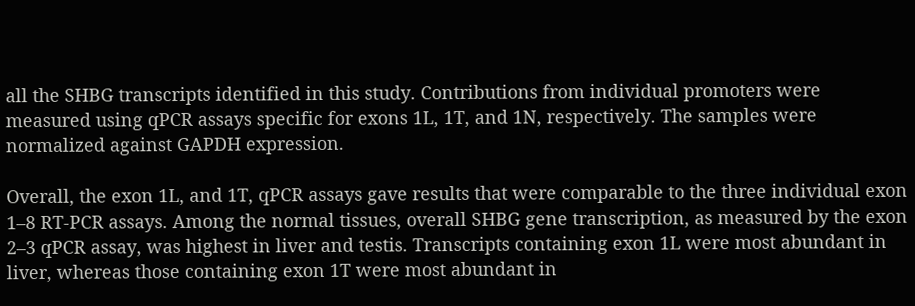all the SHBG transcripts identified in this study. Contributions from individual promoters were measured using qPCR assays specific for exons 1L, 1T, and 1N, respectively. The samples were normalized against GAPDH expression.

Overall, the exon 1L, and 1T, qPCR assays gave results that were comparable to the three individual exon 1–8 RT-PCR assays. Among the normal tissues, overall SHBG gene transcription, as measured by the exon 2–3 qPCR assay, was highest in liver and testis. Transcripts containing exon 1L were most abundant in liver, whereas those containing exon 1T were most abundant in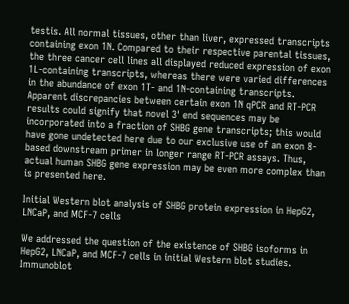testis. All normal tissues, other than liver, expressed transcripts containing exon 1N. Compared to their respective parental tissues, the three cancer cell lines all displayed reduced expression of exon 1L-containing transcripts, whereas there were varied differences in the abundance of exon 1T- and 1N-containing transcripts. Apparent discrepancies between certain exon 1N qPCR and RT-PCR results could signify that novel 3' end sequences may be incorporated into a fraction of SHBG gene transcripts; this would have gone undetected here due to our exclusive use of an exon 8-based downstream primer in longer range RT-PCR assays. Thus, actual human SHBG gene expression may be even more complex than is presented here.

Initial Western blot analysis of SHBG protein expression in HepG2, LNCaP, and MCF-7 cells

We addressed the question of the existence of SHBG isoforms in HepG2, LNCaP, and MCF-7 cells in initial Western blot studies. Immunoblot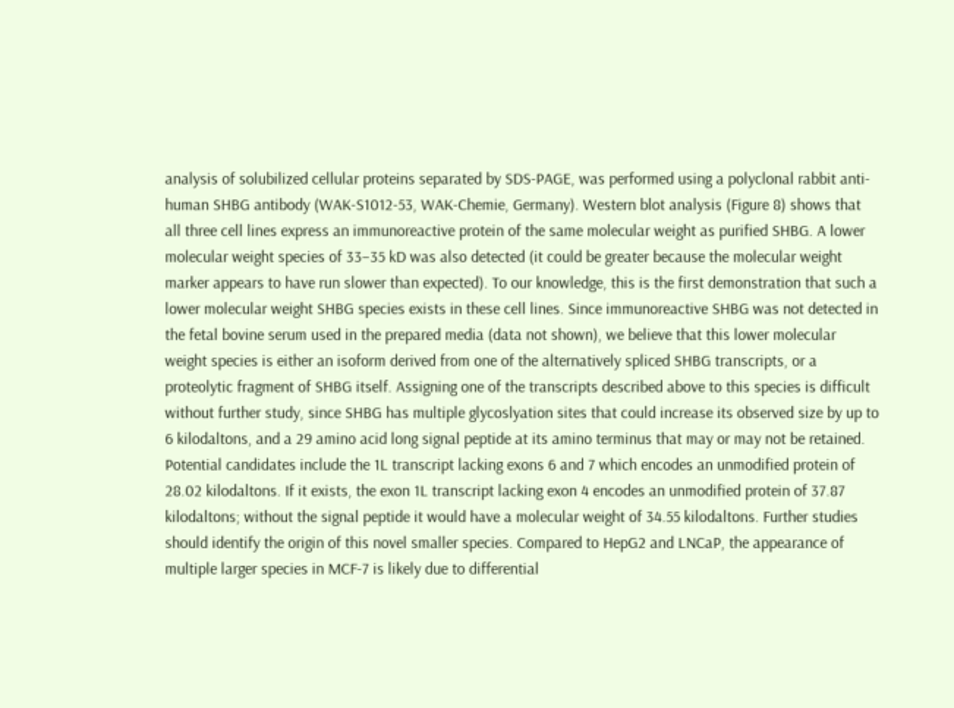analysis of solubilized cellular proteins separated by SDS-PAGE, was performed using a polyclonal rabbit anti-human SHBG antibody (WAK-S1012-53, WAK-Chemie, Germany). Western blot analysis (Figure 8) shows that all three cell lines express an immunoreactive protein of the same molecular weight as purified SHBG. A lower molecular weight species of 33–35 kD was also detected (it could be greater because the molecular weight marker appears to have run slower than expected). To our knowledge, this is the first demonstration that such a lower molecular weight SHBG species exists in these cell lines. Since immunoreactive SHBG was not detected in the fetal bovine serum used in the prepared media (data not shown), we believe that this lower molecular weight species is either an isoform derived from one of the alternatively spliced SHBG transcripts, or a proteolytic fragment of SHBG itself. Assigning one of the transcripts described above to this species is difficult without further study, since SHBG has multiple glycoslyation sites that could increase its observed size by up to 6 kilodaltons, and a 29 amino acid long signal peptide at its amino terminus that may or may not be retained. Potential candidates include the 1L transcript lacking exons 6 and 7 which encodes an unmodified protein of 28.02 kilodaltons. If it exists, the exon 1L transcript lacking exon 4 encodes an unmodified protein of 37.87 kilodaltons; without the signal peptide it would have a molecular weight of 34.55 kilodaltons. Further studies should identify the origin of this novel smaller species. Compared to HepG2 and LNCaP, the appearance of multiple larger species in MCF-7 is likely due to differential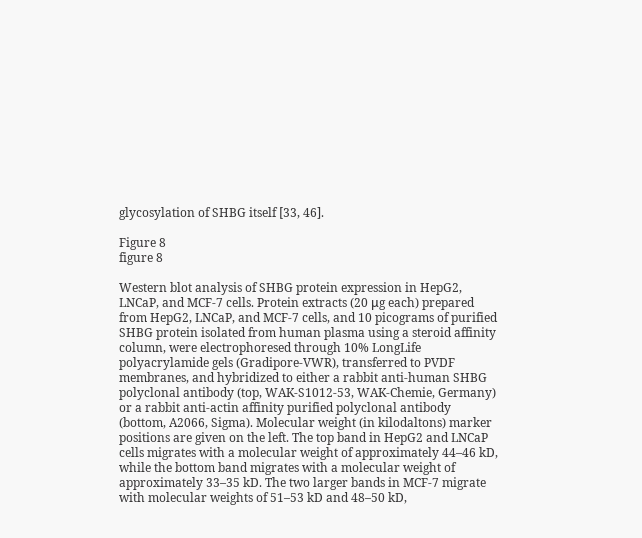glycosylation of SHBG itself [33, 46].

Figure 8
figure 8

Western blot analysis of SHBG protein expression in HepG2, LNCaP, and MCF-7 cells. Protein extracts (20 μg each) prepared from HepG2, LNCaP, and MCF-7 cells, and 10 picograms of purified SHBG protein isolated from human plasma using a steroid affinity column, were electrophoresed through 10% LongLife polyacrylamide gels (Gradipore-VWR), transferred to PVDF membranes, and hybridized to either a rabbit anti-human SHBG polyclonal antibody (top, WAK-S1012-53, WAK-Chemie, Germany) or a rabbit anti-actin affinity purified polyclonal antibody (bottom, A2066, Sigma). Molecular weight (in kilodaltons) marker positions are given on the left. The top band in HepG2 and LNCaP cells migrates with a molecular weight of approximately 44–46 kD, while the bottom band migrates with a molecular weight of approximately 33–35 kD. The two larger bands in MCF-7 migrate with molecular weights of 51–53 kD and 48–50 kD,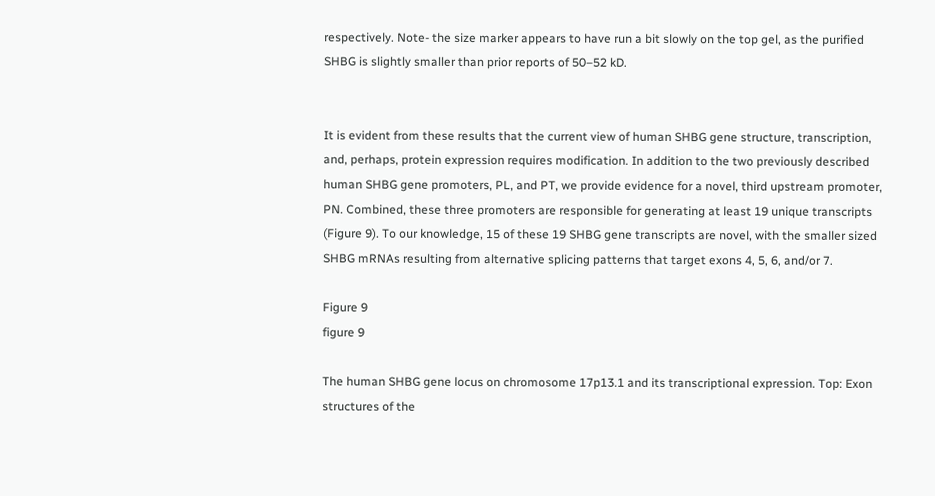respectively. Note- the size marker appears to have run a bit slowly on the top gel, as the purified SHBG is slightly smaller than prior reports of 50–52 kD.


It is evident from these results that the current view of human SHBG gene structure, transcription, and, perhaps, protein expression requires modification. In addition to the two previously described human SHBG gene promoters, PL, and PT, we provide evidence for a novel, third upstream promoter, PN. Combined, these three promoters are responsible for generating at least 19 unique transcripts (Figure 9). To our knowledge, 15 of these 19 SHBG gene transcripts are novel, with the smaller sized SHBG mRNAs resulting from alternative splicing patterns that target exons 4, 5, 6, and/or 7.

Figure 9
figure 9

The human SHBG gene locus on chromosome 17p13.1 and its transcriptional expression. Top: Exon structures of the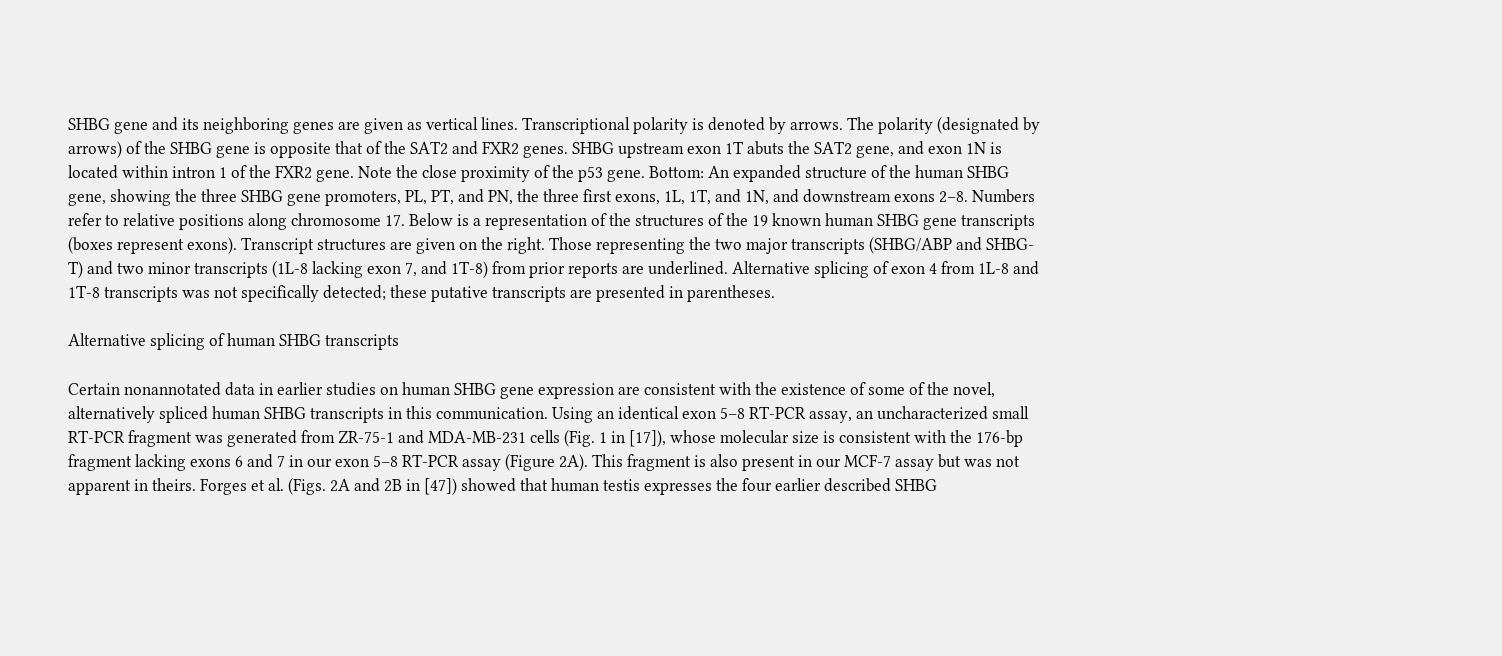SHBG gene and its neighboring genes are given as vertical lines. Transcriptional polarity is denoted by arrows. The polarity (designated by arrows) of the SHBG gene is opposite that of the SAT2 and FXR2 genes. SHBG upstream exon 1T abuts the SAT2 gene, and exon 1N is located within intron 1 of the FXR2 gene. Note the close proximity of the p53 gene. Bottom: An expanded structure of the human SHBG gene, showing the three SHBG gene promoters, PL, PT, and PN, the three first exons, 1L, 1T, and 1N, and downstream exons 2–8. Numbers refer to relative positions along chromosome 17. Below is a representation of the structures of the 19 known human SHBG gene transcripts (boxes represent exons). Transcript structures are given on the right. Those representing the two major transcripts (SHBG/ABP and SHBG-T) and two minor transcripts (1L-8 lacking exon 7, and 1T-8) from prior reports are underlined. Alternative splicing of exon 4 from 1L-8 and 1T-8 transcripts was not specifically detected; these putative transcripts are presented in parentheses.

Alternative splicing of human SHBG transcripts

Certain nonannotated data in earlier studies on human SHBG gene expression are consistent with the existence of some of the novel, alternatively spliced human SHBG transcripts in this communication. Using an identical exon 5–8 RT-PCR assay, an uncharacterized small RT-PCR fragment was generated from ZR-75-1 and MDA-MB-231 cells (Fig. 1 in [17]), whose molecular size is consistent with the 176-bp fragment lacking exons 6 and 7 in our exon 5–8 RT-PCR assay (Figure 2A). This fragment is also present in our MCF-7 assay but was not apparent in theirs. Forges et al. (Figs. 2A and 2B in [47]) showed that human testis expresses the four earlier described SHBG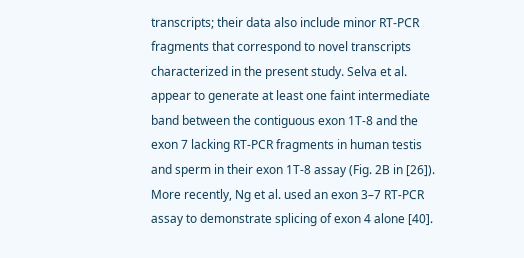transcripts; their data also include minor RT-PCR fragments that correspond to novel transcripts characterized in the present study. Selva et al. appear to generate at least one faint intermediate band between the contiguous exon 1T-8 and the exon 7 lacking RT-PCR fragments in human testis and sperm in their exon 1T-8 assay (Fig. 2B in [26]). More recently, Ng et al. used an exon 3–7 RT-PCR assay to demonstrate splicing of exon 4 alone [40].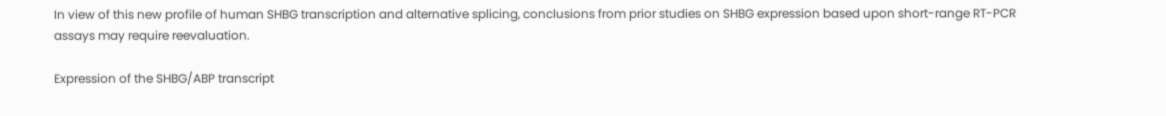In view of this new profile of human SHBG transcription and alternative splicing, conclusions from prior studies on SHBG expression based upon short-range RT-PCR assays may require reevaluation.

Expression of the SHBG/ABP transcript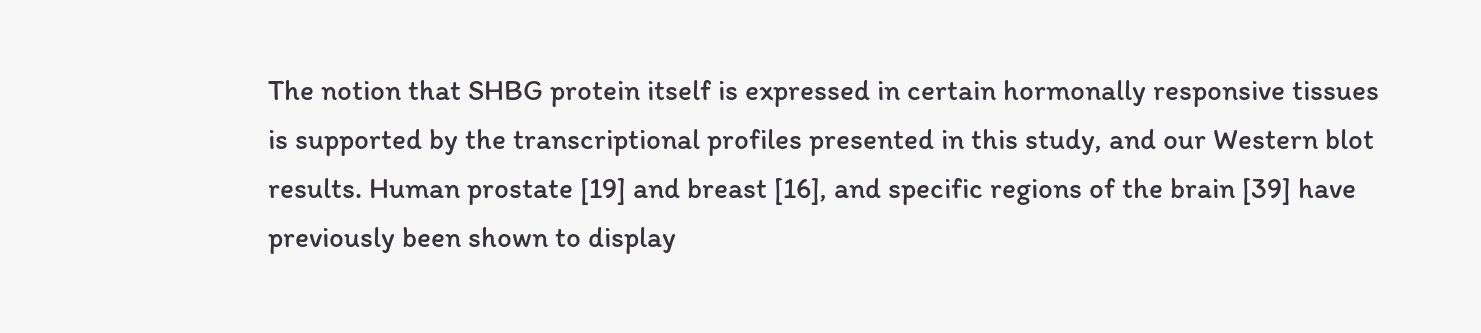The notion that SHBG protein itself is expressed in certain hormonally responsive tissues is supported by the transcriptional profiles presented in this study, and our Western blot results. Human prostate [19] and breast [16], and specific regions of the brain [39] have previously been shown to display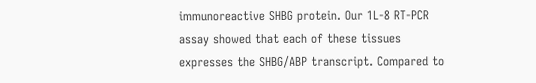immunoreactive SHBG protein. Our 1L-8 RT-PCR assay showed that each of these tissues expresses the SHBG/ABP transcript. Compared to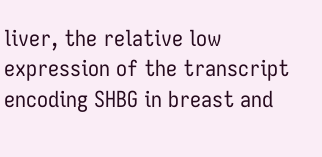liver, the relative low expression of the transcript encoding SHBG in breast and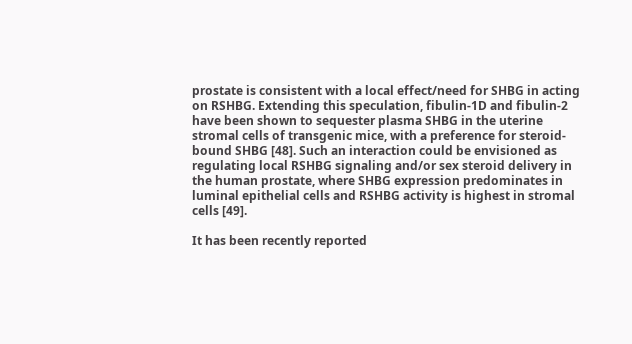prostate is consistent with a local effect/need for SHBG in acting on RSHBG. Extending this speculation, fibulin-1D and fibulin-2 have been shown to sequester plasma SHBG in the uterine stromal cells of transgenic mice, with a preference for steroid-bound SHBG [48]. Such an interaction could be envisioned as regulating local RSHBG signaling and/or sex steroid delivery in the human prostate, where SHBG expression predominates in luminal epithelial cells and RSHBG activity is highest in stromal cells [49].

It has been recently reported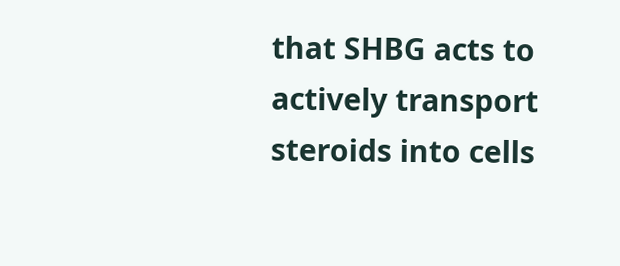that SHBG acts to actively transport steroids into cells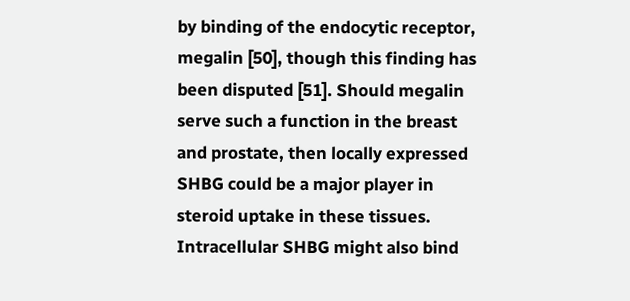by binding of the endocytic receptor, megalin [50], though this finding has been disputed [51]. Should megalin serve such a function in the breast and prostate, then locally expressed SHBG could be a major player in steroid uptake in these tissues. Intracellular SHBG might also bind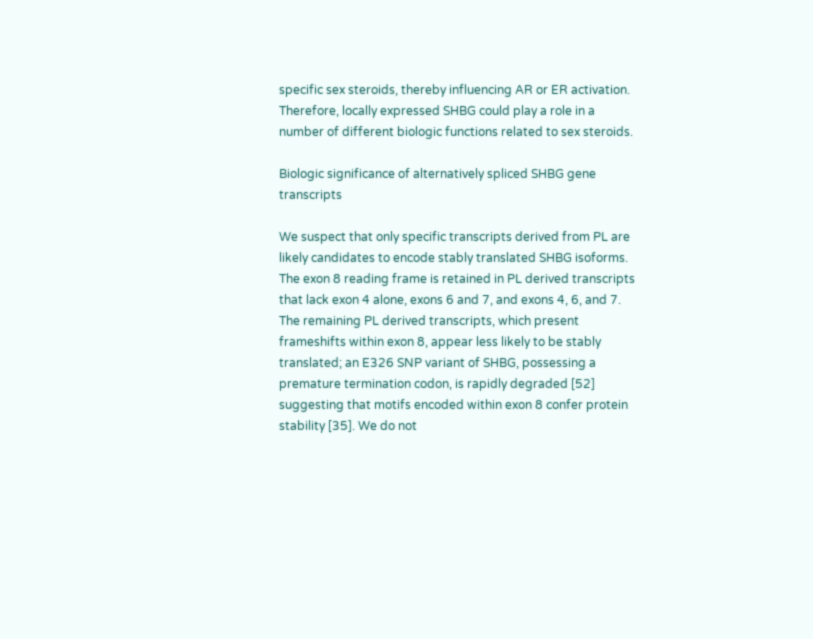specific sex steroids, thereby influencing AR or ER activation. Therefore, locally expressed SHBG could play a role in a number of different biologic functions related to sex steroids.

Biologic significance of alternatively spliced SHBG gene transcripts

We suspect that only specific transcripts derived from PL are likely candidates to encode stably translated SHBG isoforms. The exon 8 reading frame is retained in PL derived transcripts that lack exon 4 alone, exons 6 and 7, and exons 4, 6, and 7. The remaining PL derived transcripts, which present frameshifts within exon 8, appear less likely to be stably translated; an E326 SNP variant of SHBG, possessing a premature termination codon, is rapidly degraded [52] suggesting that motifs encoded within exon 8 confer protein stability [35]. We do not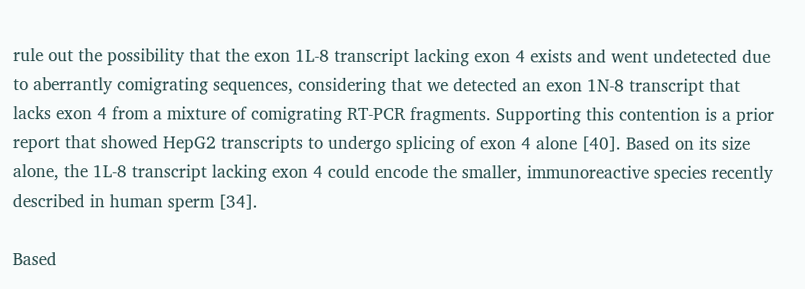rule out the possibility that the exon 1L-8 transcript lacking exon 4 exists and went undetected due to aberrantly comigrating sequences, considering that we detected an exon 1N-8 transcript that lacks exon 4 from a mixture of comigrating RT-PCR fragments. Supporting this contention is a prior report that showed HepG2 transcripts to undergo splicing of exon 4 alone [40]. Based on its size alone, the 1L-8 transcript lacking exon 4 could encode the smaller, immunoreactive species recently described in human sperm [34].

Based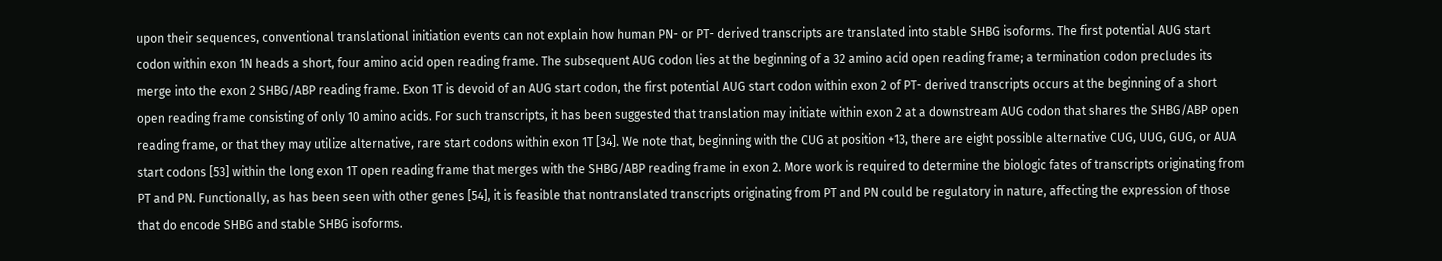upon their sequences, conventional translational initiation events can not explain how human PN- or PT- derived transcripts are translated into stable SHBG isoforms. The first potential AUG start codon within exon 1N heads a short, four amino acid open reading frame. The subsequent AUG codon lies at the beginning of a 32 amino acid open reading frame; a termination codon precludes its merge into the exon 2 SHBG/ABP reading frame. Exon 1T is devoid of an AUG start codon, the first potential AUG start codon within exon 2 of PT- derived transcripts occurs at the beginning of a short open reading frame consisting of only 10 amino acids. For such transcripts, it has been suggested that translation may initiate within exon 2 at a downstream AUG codon that shares the SHBG/ABP open reading frame, or that they may utilize alternative, rare start codons within exon 1T [34]. We note that, beginning with the CUG at position +13, there are eight possible alternative CUG, UUG, GUG, or AUA start codons [53] within the long exon 1T open reading frame that merges with the SHBG/ABP reading frame in exon 2. More work is required to determine the biologic fates of transcripts originating from PT and PN. Functionally, as has been seen with other genes [54], it is feasible that nontranslated transcripts originating from PT and PN could be regulatory in nature, affecting the expression of those that do encode SHBG and stable SHBG isoforms.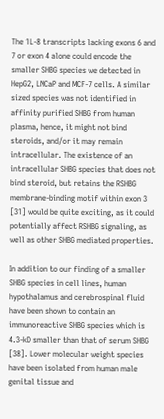The 1L-8 transcripts lacking exons 6 and 7 or exon 4 alone could encode the smaller SHBG species we detected in HepG2, LNCaP and MCF-7 cells. A similar sized species was not identified in affinity purified SHBG from human plasma, hence, it might not bind steroids, and/or it may remain intracellular. The existence of an intracellular SHBG species that does not bind steroid, but retains the RSHBG membrane-binding motif within exon 3 [31] would be quite exciting, as it could potentially affect RSHBG signaling, as well as other SHBG mediated properties.

In addition to our finding of a smaller SHBG species in cell lines, human hypothalamus and cerebrospinal fluid have been shown to contain an immunoreactive SHBG species which is 4.3-kD smaller than that of serum SHBG [38]. Lower molecular weight species have been isolated from human male genital tissue and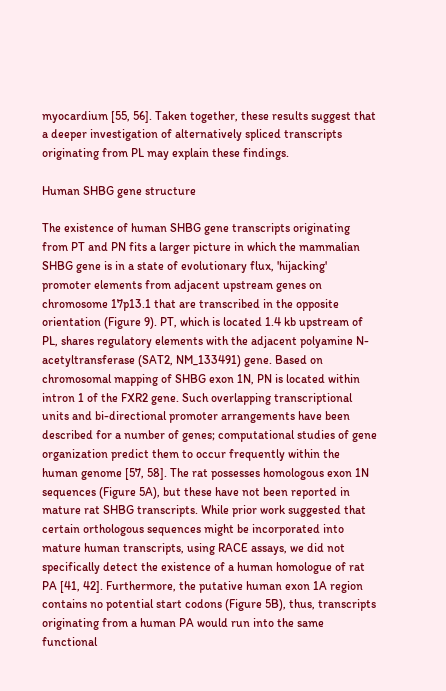myocardium [55, 56]. Taken together, these results suggest that a deeper investigation of alternatively spliced transcripts originating from PL may explain these findings.

Human SHBG gene structure

The existence of human SHBG gene transcripts originating from PT and PN fits a larger picture in which the mammalian SHBG gene is in a state of evolutionary flux, 'hijacking' promoter elements from adjacent upstream genes on chromosome 17p13.1 that are transcribed in the opposite orientation (Figure 9). PT, which is located 1.4 kb upstream of PL, shares regulatory elements with the adjacent polyamine N-acetyltransferase (SAT2, NM_133491) gene. Based on chromosomal mapping of SHBG exon 1N, PN is located within intron 1 of the FXR2 gene. Such overlapping transcriptional units and bi-directional promoter arrangements have been described for a number of genes; computational studies of gene organization predict them to occur frequently within the human genome [57, 58]. The rat possesses homologous exon 1N sequences (Figure 5A), but these have not been reported in mature rat SHBG transcripts. While prior work suggested that certain orthologous sequences might be incorporated into mature human transcripts, using RACE assays, we did not specifically detect the existence of a human homologue of rat PA [41, 42]. Furthermore, the putative human exon 1A region contains no potential start codons (Figure 5B), thus, transcripts originating from a human PA would run into the same functional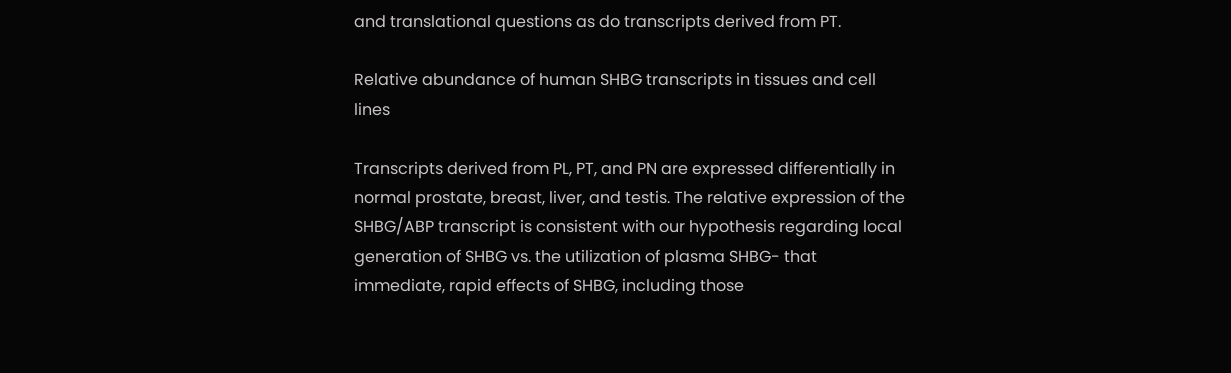and translational questions as do transcripts derived from PT.

Relative abundance of human SHBG transcripts in tissues and cell lines

Transcripts derived from PL, PT, and PN are expressed differentially in normal prostate, breast, liver, and testis. The relative expression of the SHBG/ABP transcript is consistent with our hypothesis regarding local generation of SHBG vs. the utilization of plasma SHBG- that immediate, rapid effects of SHBG, including those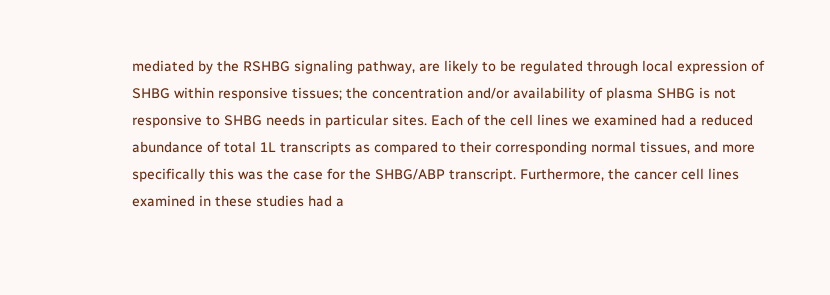mediated by the RSHBG signaling pathway, are likely to be regulated through local expression of SHBG within responsive tissues; the concentration and/or availability of plasma SHBG is not responsive to SHBG needs in particular sites. Each of the cell lines we examined had a reduced abundance of total 1L transcripts as compared to their corresponding normal tissues, and more specifically this was the case for the SHBG/ABP transcript. Furthermore, the cancer cell lines examined in these studies had a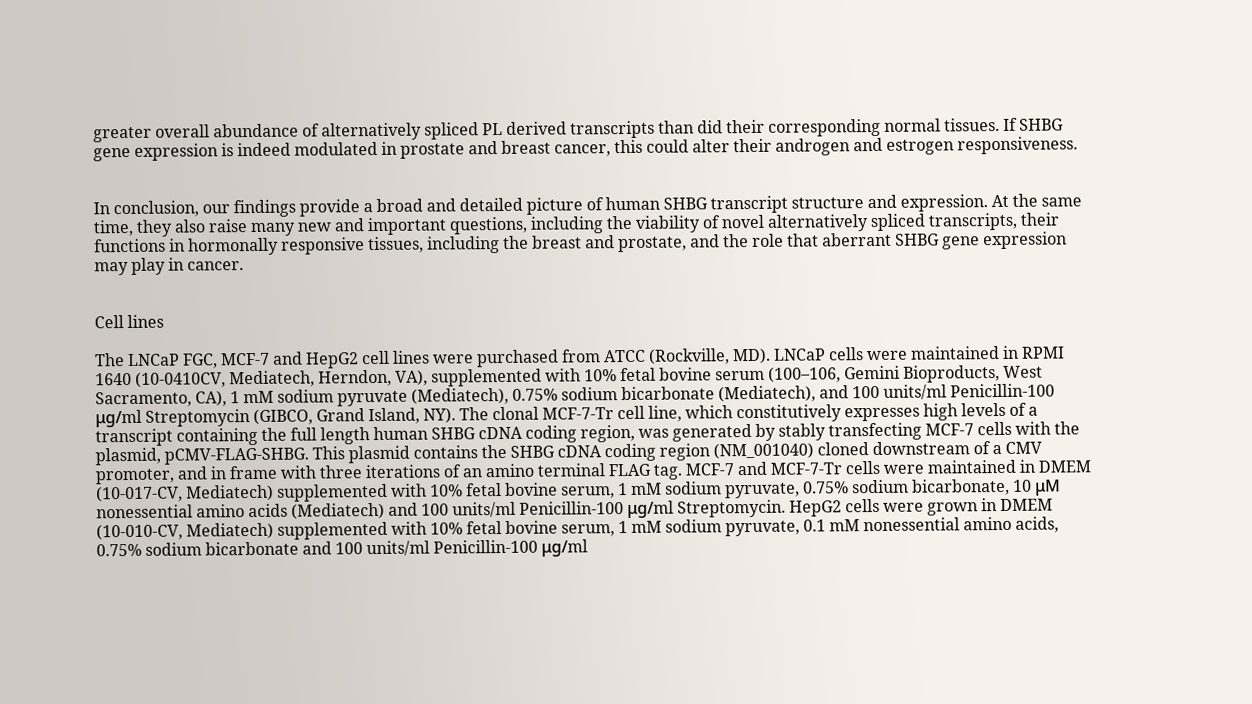greater overall abundance of alternatively spliced PL derived transcripts than did their corresponding normal tissues. If SHBG gene expression is indeed modulated in prostate and breast cancer, this could alter their androgen and estrogen responsiveness.


In conclusion, our findings provide a broad and detailed picture of human SHBG transcript structure and expression. At the same time, they also raise many new and important questions, including the viability of novel alternatively spliced transcripts, their functions in hormonally responsive tissues, including the breast and prostate, and the role that aberrant SHBG gene expression may play in cancer.


Cell lines

The LNCaP FGC, MCF-7 and HepG2 cell lines were purchased from ATCC (Rockville, MD). LNCaP cells were maintained in RPMI 1640 (10-0410CV, Mediatech, Herndon, VA), supplemented with 10% fetal bovine serum (100–106, Gemini Bioproducts, West Sacramento, CA), 1 mM sodium pyruvate (Mediatech), 0.75% sodium bicarbonate (Mediatech), and 100 units/ml Penicillin-100 μg/ml Streptomycin (GIBCO, Grand Island, NY). The clonal MCF-7-Tr cell line, which constitutively expresses high levels of a transcript containing the full length human SHBG cDNA coding region, was generated by stably transfecting MCF-7 cells with the plasmid, pCMV-FLAG-SHBG. This plasmid contains the SHBG cDNA coding region (NM_001040) cloned downstream of a CMV promoter, and in frame with three iterations of an amino terminal FLAG tag. MCF-7 and MCF-7-Tr cells were maintained in DMEM (10-017-CV, Mediatech) supplemented with 10% fetal bovine serum, 1 mM sodium pyruvate, 0.75% sodium bicarbonate, 10 μM nonessential amino acids (Mediatech) and 100 units/ml Penicillin-100 μg/ml Streptomycin. HepG2 cells were grown in DMEM (10-010-CV, Mediatech) supplemented with 10% fetal bovine serum, 1 mM sodium pyruvate, 0.1 mM nonessential amino acids, 0.75% sodium bicarbonate and 100 units/ml Penicillin-100 μg/ml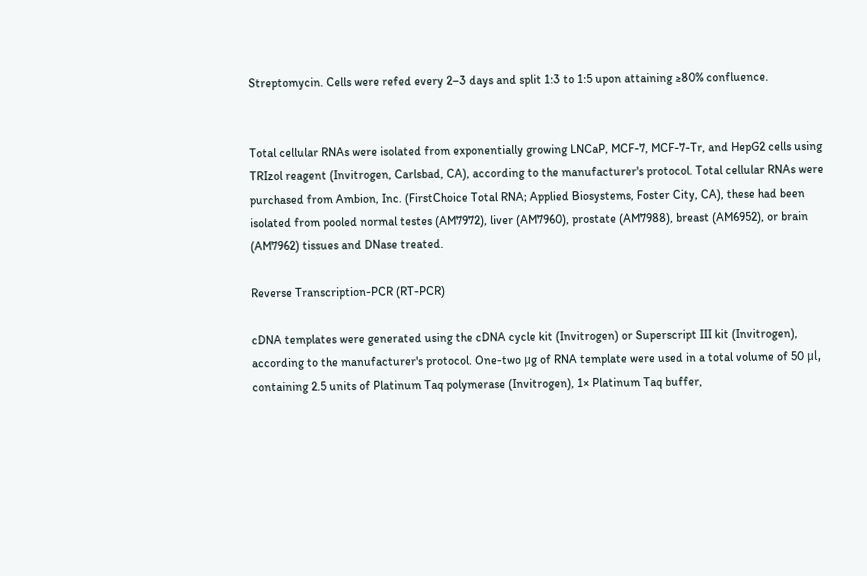Streptomycin. Cells were refed every 2–3 days and split 1:3 to 1:5 upon attaining ≥80% confluence.


Total cellular RNAs were isolated from exponentially growing LNCaP, MCF-7, MCF-7-Tr, and HepG2 cells using TRIzol reagent (Invitrogen, Carlsbad, CA), according to the manufacturer's protocol. Total cellular RNAs were purchased from Ambion, Inc. (FirstChoice Total RNA; Applied Biosystems, Foster City, CA), these had been isolated from pooled normal testes (AM7972), liver (AM7960), prostate (AM7988), breast (AM6952), or brain (AM7962) tissues and DNase treated.

Reverse Transcription-PCR (RT-PCR)

cDNA templates were generated using the cDNA cycle kit (Invitrogen) or Superscript III kit (Invitrogen), according to the manufacturer's protocol. One-two μg of RNA template were used in a total volume of 50 μl, containing 2.5 units of Platinum Taq polymerase (Invitrogen), 1× Platinum Taq buffer,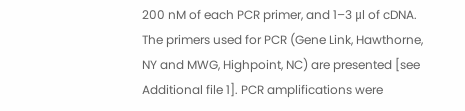200 nM of each PCR primer, and 1–3 μl of cDNA. The primers used for PCR (Gene Link, Hawthorne, NY and MWG, Highpoint, NC) are presented [see Additional file 1]. PCR amplifications were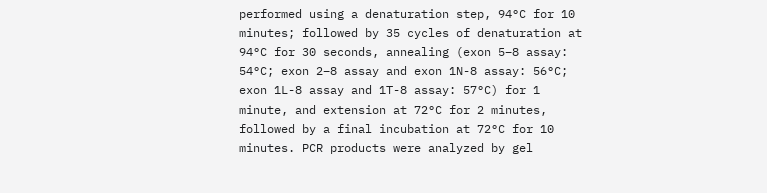performed using a denaturation step, 94°C for 10 minutes; followed by 35 cycles of denaturation at 94°C for 30 seconds, annealing (exon 5–8 assay: 54°C; exon 2–8 assay and exon 1N-8 assay: 56°C; exon 1L-8 assay and 1T-8 assay: 57°C) for 1 minute, and extension at 72°C for 2 minutes, followed by a final incubation at 72°C for 10 minutes. PCR products were analyzed by gel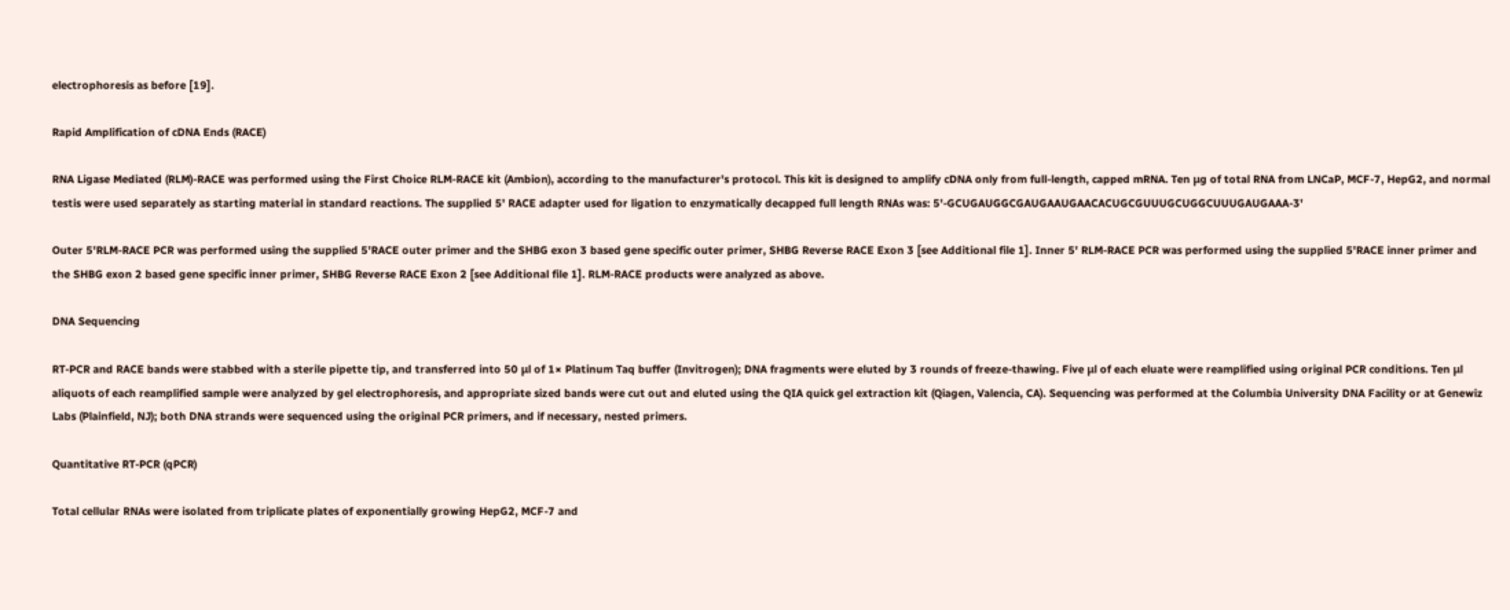electrophoresis as before [19].

Rapid Amplification of cDNA Ends (RACE)

RNA Ligase Mediated (RLM)-RACE was performed using the First Choice RLM-RACE kit (Ambion), according to the manufacturer's protocol. This kit is designed to amplify cDNA only from full-length, capped mRNA. Ten μg of total RNA from LNCaP, MCF-7, HepG2, and normal testis were used separately as starting material in standard reactions. The supplied 5' RACE adapter used for ligation to enzymatically decapped full length RNAs was: 5'-GCUGAUGGCGAUGAAUGAACACUGCGUUUGCUGGCUUUGAUGAAA-3'

Outer 5'RLM-RACE PCR was performed using the supplied 5'RACE outer primer and the SHBG exon 3 based gene specific outer primer, SHBG Reverse RACE Exon 3 [see Additional file 1]. Inner 5' RLM-RACE PCR was performed using the supplied 5'RACE inner primer and the SHBG exon 2 based gene specific inner primer, SHBG Reverse RACE Exon 2 [see Additional file 1]. RLM-RACE products were analyzed as above.

DNA Sequencing

RT-PCR and RACE bands were stabbed with a sterile pipette tip, and transferred into 50 μl of 1× Platinum Taq buffer (Invitrogen); DNA fragments were eluted by 3 rounds of freeze-thawing. Five μl of each eluate were reamplified using original PCR conditions. Ten μl aliquots of each reamplified sample were analyzed by gel electrophoresis, and appropriate sized bands were cut out and eluted using the QIA quick gel extraction kit (Qiagen, Valencia, CA). Sequencing was performed at the Columbia University DNA Facility or at Genewiz Labs (Plainfield, NJ); both DNA strands were sequenced using the original PCR primers, and if necessary, nested primers.

Quantitative RT-PCR (qPCR)

Total cellular RNAs were isolated from triplicate plates of exponentially growing HepG2, MCF-7 and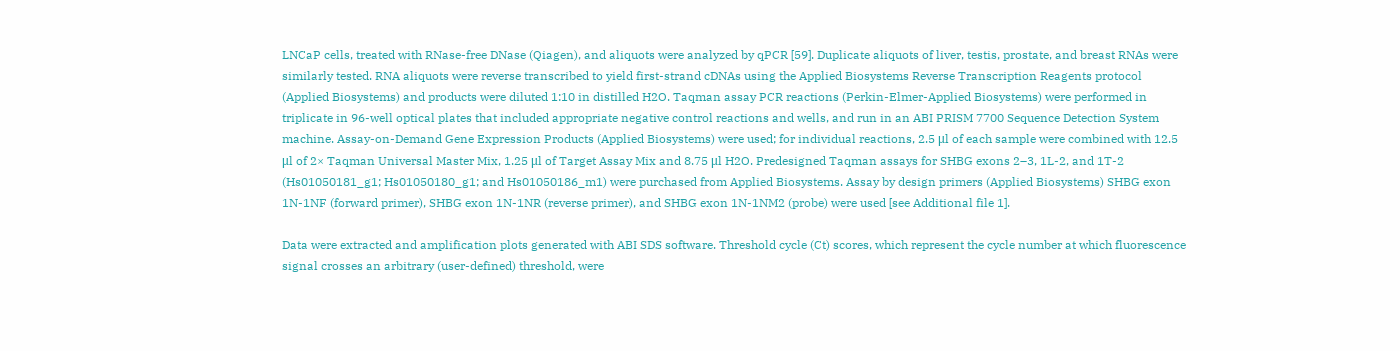LNCaP cells, treated with RNase-free DNase (Qiagen), and aliquots were analyzed by qPCR [59]. Duplicate aliquots of liver, testis, prostate, and breast RNAs were similarly tested. RNA aliquots were reverse transcribed to yield first-strand cDNAs using the Applied Biosystems Reverse Transcription Reagents protocol (Applied Biosystems) and products were diluted 1:10 in distilled H2O. Taqman assay PCR reactions (Perkin-Elmer-Applied Biosystems) were performed in triplicate in 96-well optical plates that included appropriate negative control reactions and wells, and run in an ABI PRISM 7700 Sequence Detection System machine. Assay-on-Demand Gene Expression Products (Applied Biosystems) were used; for individual reactions, 2.5 μl of each sample were combined with 12.5 μl of 2× Taqman Universal Master Mix, 1.25 μl of Target Assay Mix and 8.75 μl H2O. Predesigned Taqman assays for SHBG exons 2–3, 1L-2, and 1T-2 (Hs01050181_g1; Hs01050180_g1; and Hs01050186_m1) were purchased from Applied Biosystems. Assay by design primers (Applied Biosystems) SHBG exon 1N-1NF (forward primer), SHBG exon 1N-1NR (reverse primer), and SHBG exon 1N-1NM2 (probe) were used [see Additional file 1].

Data were extracted and amplification plots generated with ABI SDS software. Threshold cycle (Ct) scores, which represent the cycle number at which fluorescence signal crosses an arbitrary (user-defined) threshold, were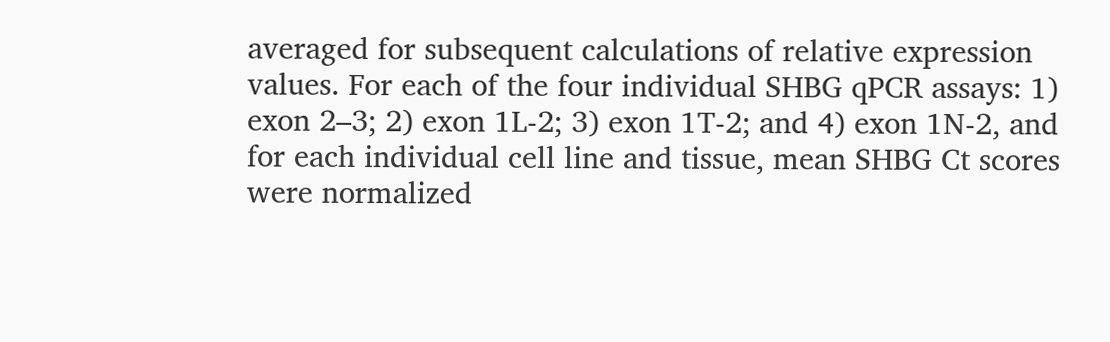averaged for subsequent calculations of relative expression values. For each of the four individual SHBG qPCR assays: 1) exon 2–3; 2) exon 1L-2; 3) exon 1T-2; and 4) exon 1N-2, and for each individual cell line and tissue, mean SHBG Ct scores were normalized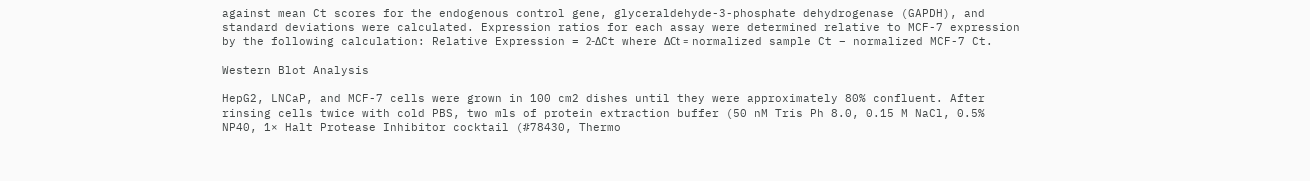against mean Ct scores for the endogenous control gene, glyceraldehyde-3-phosphate dehydrogenase (GAPDH), and standard deviations were calculated. Expression ratios for each assay were determined relative to MCF-7 expression by the following calculation: Relative Expression = 2-ΔCt where ΔCt = normalized sample Ct – normalized MCF-7 Ct.

Western Blot Analysis

HepG2, LNCaP, and MCF-7 cells were grown in 100 cm2 dishes until they were approximately 80% confluent. After rinsing cells twice with cold PBS, two mls of protein extraction buffer (50 nM Tris Ph 8.0, 0.15 M NaCl, 0.5% NP40, 1× Halt Protease Inhibitor cocktail (#78430, Thermo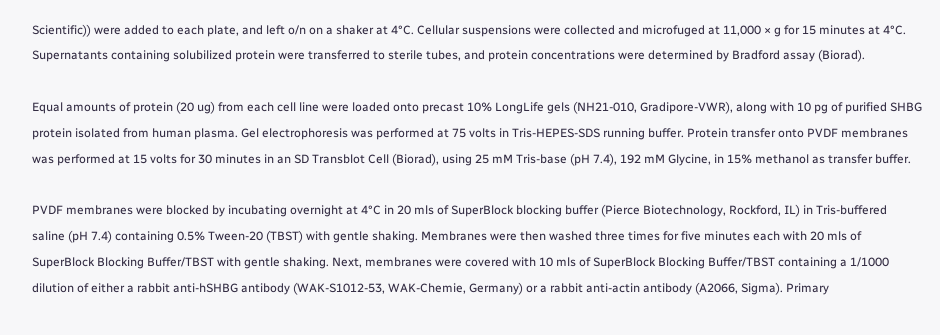Scientific)) were added to each plate, and left o/n on a shaker at 4°C. Cellular suspensions were collected and microfuged at 11,000 × g for 15 minutes at 4°C. Supernatants containing solubilized protein were transferred to sterile tubes, and protein concentrations were determined by Bradford assay (Biorad).

Equal amounts of protein (20 ug) from each cell line were loaded onto precast 10% LongLife gels (NH21-010, Gradipore-VWR), along with 10 pg of purified SHBG protein isolated from human plasma. Gel electrophoresis was performed at 75 volts in Tris-HEPES-SDS running buffer. Protein transfer onto PVDF membranes was performed at 15 volts for 30 minutes in an SD Transblot Cell (Biorad), using 25 mM Tris-base (pH 7.4), 192 mM Glycine, in 15% methanol as transfer buffer.

PVDF membranes were blocked by incubating overnight at 4°C in 20 mls of SuperBlock blocking buffer (Pierce Biotechnology, Rockford, IL) in Tris-buffered saline (pH 7.4) containing 0.5% Tween-20 (TBST) with gentle shaking. Membranes were then washed three times for five minutes each with 20 mls of SuperBlock Blocking Buffer/TBST with gentle shaking. Next, membranes were covered with 10 mls of SuperBlock Blocking Buffer/TBST containing a 1/1000 dilution of either a rabbit anti-hSHBG antibody (WAK-S1012-53, WAK-Chemie, Germany) or a rabbit anti-actin antibody (A2066, Sigma). Primary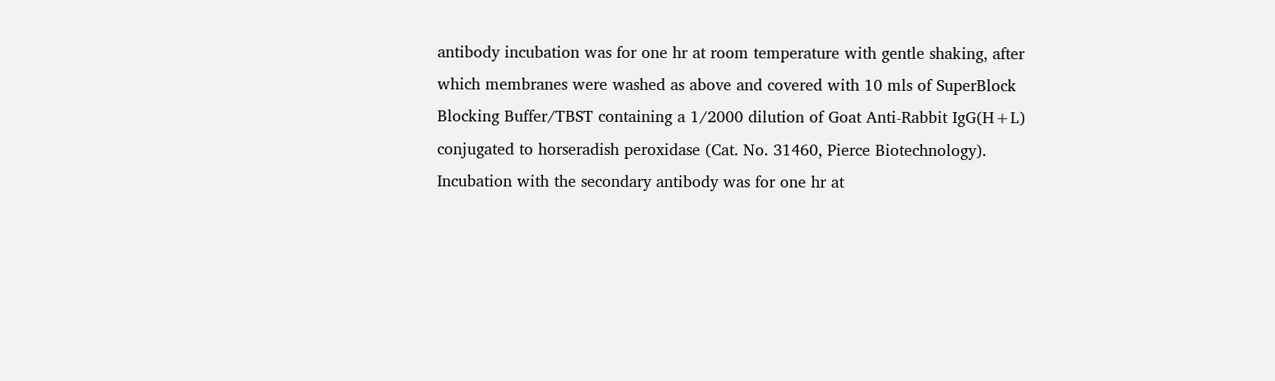antibody incubation was for one hr at room temperature with gentle shaking, after which membranes were washed as above and covered with 10 mls of SuperBlock Blocking Buffer/TBST containing a 1/2000 dilution of Goat Anti-Rabbit IgG(H+L) conjugated to horseradish peroxidase (Cat. No. 31460, Pierce Biotechnology). Incubation with the secondary antibody was for one hr at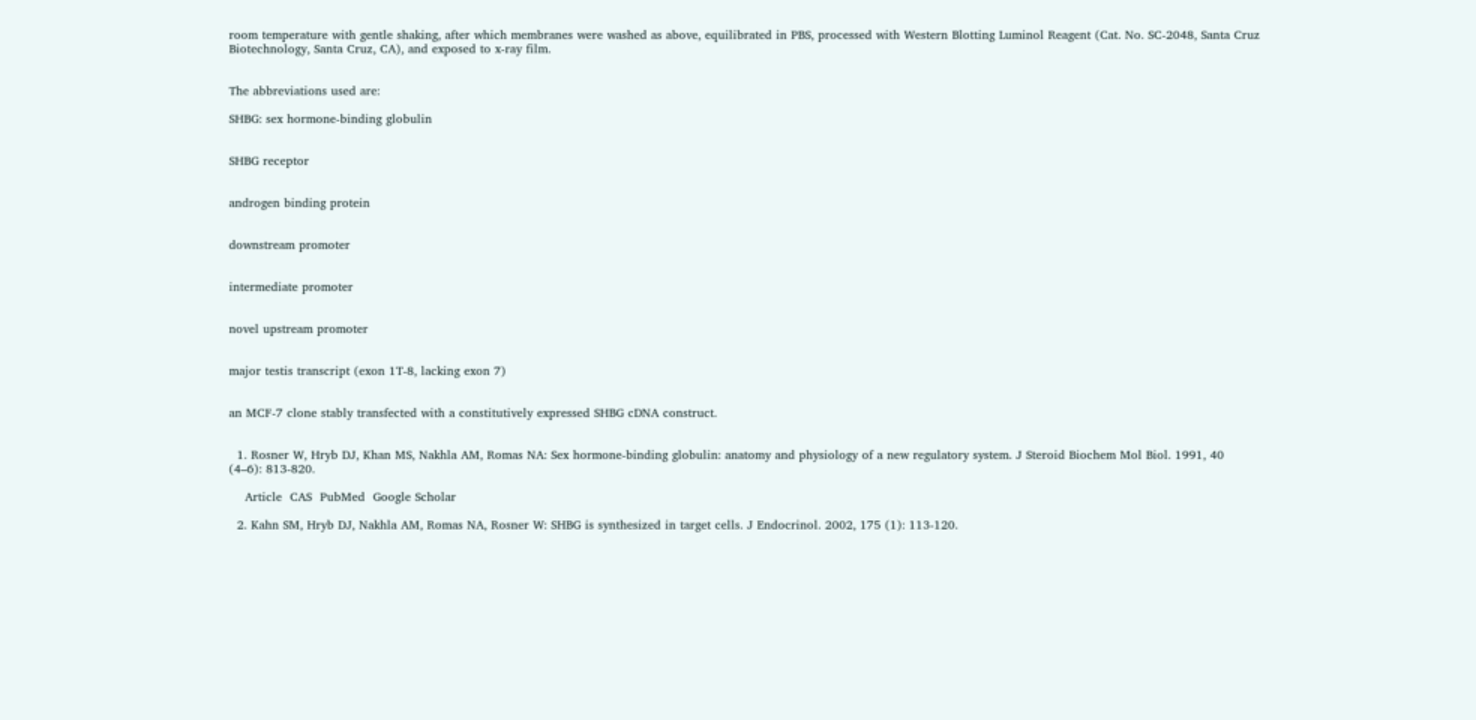room temperature with gentle shaking, after which membranes were washed as above, equilibrated in PBS, processed with Western Blotting Luminol Reagent (Cat. No. SC-2048, Santa Cruz Biotechnology, Santa Cruz, CA), and exposed to x-ray film.


The abbreviations used are:

SHBG: sex hormone-binding globulin


SHBG receptor


androgen binding protein


downstream promoter


intermediate promoter


novel upstream promoter


major testis transcript (exon 1T-8, lacking exon 7)


an MCF-7 clone stably transfected with a constitutively expressed SHBG cDNA construct.


  1. Rosner W, Hryb DJ, Khan MS, Nakhla AM, Romas NA: Sex hormone-binding globulin: anatomy and physiology of a new regulatory system. J Steroid Biochem Mol Biol. 1991, 40 (4–6): 813-820.

    Article  CAS  PubMed  Google Scholar

  2. Kahn SM, Hryb DJ, Nakhla AM, Romas NA, Rosner W: SHBG is synthesized in target cells. J Endocrinol. 2002, 175 (1): 113-120.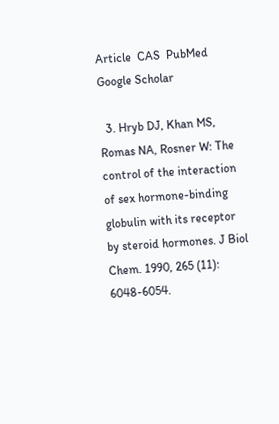Article  CAS  PubMed  Google Scholar

  3. Hryb DJ, Khan MS, Romas NA, Rosner W: The control of the interaction of sex hormone-binding globulin with its receptor by steroid hormones. J Biol Chem. 1990, 265 (11): 6048-6054.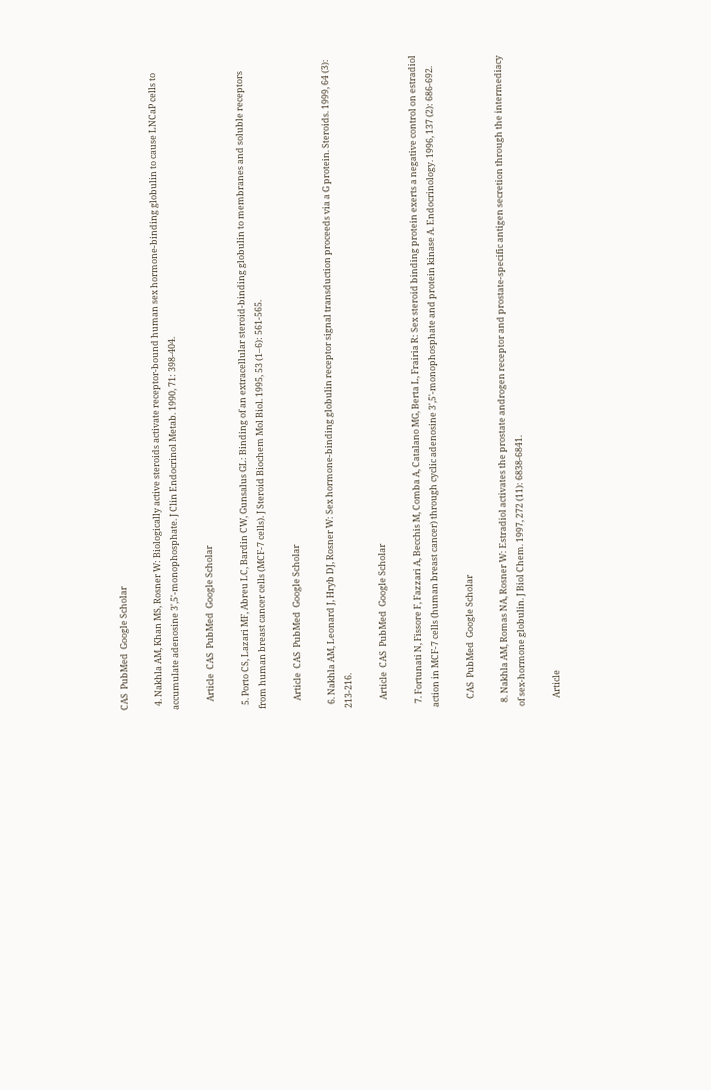CAS  PubMed  Google Scholar

  4. Nakhla AM, Khan MS, Rosner W: Biologically active steroids activate receptor-bound human sex hormone-binding globulin to cause LNCaP cells to accumulate adenosine 3',5'-monophosphate. J Clin Endocrinol Metab. 1990, 71: 398-404.

    Article  CAS  PubMed  Google Scholar

  5. Porto CS, Lazari MF, Abreu LC, Bardin CW, Gunsalus GL: Binding of an extracellular steroid-binding globulin to membranes and soluble receptors from human breast cancer cells (MCF-7 cells). J Steroid Biochem Mol Biol. 1995, 53 (1–6): 561-565.

    Article  CAS  PubMed  Google Scholar

  6. Nakhla AM, Leonard J, Hryb DJ, Rosner W: Sex hormone-binding globulin receptor signal transduction proceeds via a G protein. Steroids. 1999, 64 (3): 213-216.

    Article  CAS  PubMed  Google Scholar

  7. Fortunati N, Fissore F, Fazzari A, Becchis M, Comba A, Catalano MG, Berta L, Frairia R: Sex steroid binding protein exerts a negative control on estradiol action in MCF-7 cells (human breast cancer) through cyclic adenosine 3',5'-monophosphate and protein kinase A. Endocrinology. 1996, 137 (2): 686-692.

    CAS  PubMed  Google Scholar

  8. Nakhla AM, Romas NA, Rosner W: Estradiol activates the prostate androgen receptor and prostate-specific antigen secretion through the intermediacy of sex-hormone globulin. J Biol Chem. 1997, 272 (11): 6838-6841.

    Article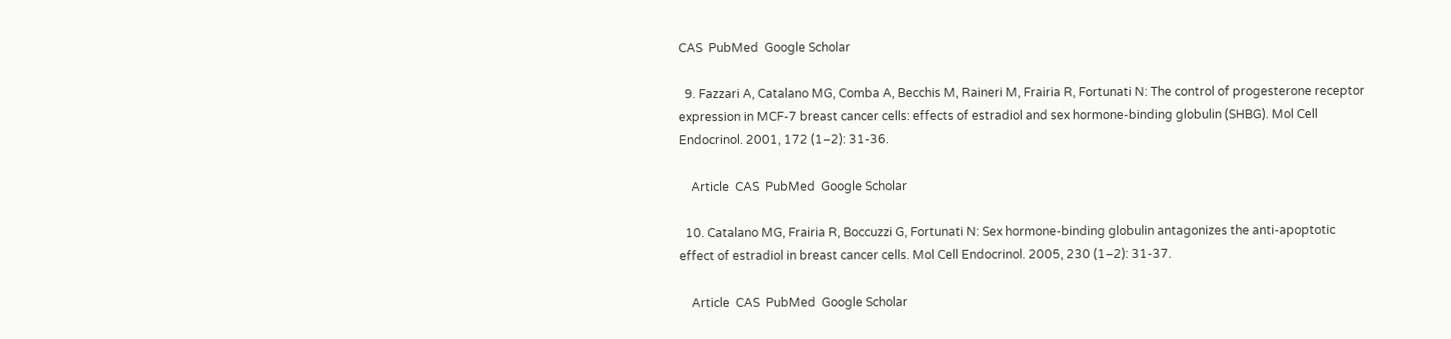CAS  PubMed  Google Scholar

  9. Fazzari A, Catalano MG, Comba A, Becchis M, Raineri M, Frairia R, Fortunati N: The control of progesterone receptor expression in MCF-7 breast cancer cells: effects of estradiol and sex hormone-binding globulin (SHBG). Mol Cell Endocrinol. 2001, 172 (1–2): 31-36.

    Article  CAS  PubMed  Google Scholar

  10. Catalano MG, Frairia R, Boccuzzi G, Fortunati N: Sex hormone-binding globulin antagonizes the anti-apoptotic effect of estradiol in breast cancer cells. Mol Cell Endocrinol. 2005, 230 (1–2): 31-37.

    Article  CAS  PubMed  Google Scholar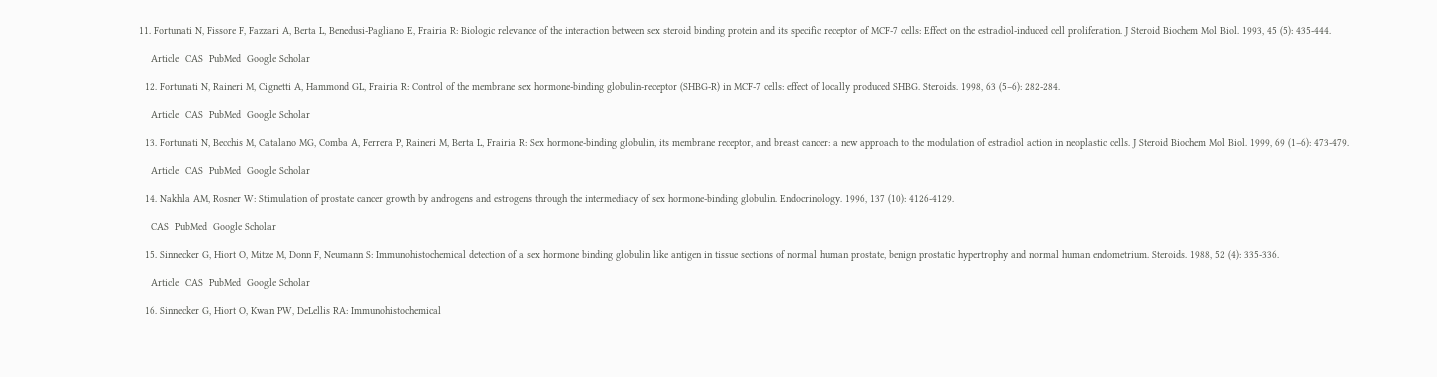11. Fortunati N, Fissore F, Fazzari A, Berta L, Benedusi-Pagliano E, Frairia R: Biologic relevance of the interaction between sex steroid binding protein and its specific receptor of MCF-7 cells: Effect on the estradiol-induced cell proliferation. J Steroid Biochem Mol Biol. 1993, 45 (5): 435-444.

    Article  CAS  PubMed  Google Scholar

  12. Fortunati N, Raineri M, Cignetti A, Hammond GL, Frairia R: Control of the membrane sex hormone-binding globulin-receptor (SHBG-R) in MCF-7 cells: effect of locally produced SHBG. Steroids. 1998, 63 (5–6): 282-284.

    Article  CAS  PubMed  Google Scholar

  13. Fortunati N, Becchis M, Catalano MG, Comba A, Ferrera P, Raineri M, Berta L, Frairia R: Sex hormone-binding globulin, its membrane receptor, and breast cancer: a new approach to the modulation of estradiol action in neoplastic cells. J Steroid Biochem Mol Biol. 1999, 69 (1–6): 473-479.

    Article  CAS  PubMed  Google Scholar

  14. Nakhla AM, Rosner W: Stimulation of prostate cancer growth by androgens and estrogens through the intermediacy of sex hormone-binding globulin. Endocrinology. 1996, 137 (10): 4126-4129.

    CAS  PubMed  Google Scholar

  15. Sinnecker G, Hiort O, Mitze M, Donn F, Neumann S: Immunohistochemical detection of a sex hormone binding globulin like antigen in tissue sections of normal human prostate, benign prostatic hypertrophy and normal human endometrium. Steroids. 1988, 52 (4): 335-336.

    Article  CAS  PubMed  Google Scholar

  16. Sinnecker G, Hiort O, Kwan PW, DeLellis RA: Immunohistochemical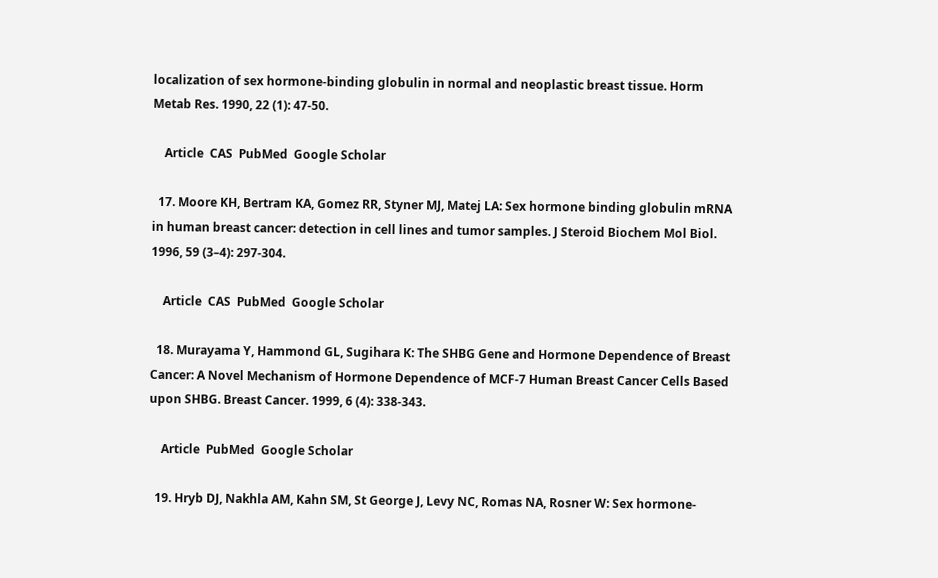localization of sex hormone-binding globulin in normal and neoplastic breast tissue. Horm Metab Res. 1990, 22 (1): 47-50.

    Article  CAS  PubMed  Google Scholar

  17. Moore KH, Bertram KA, Gomez RR, Styner MJ, Matej LA: Sex hormone binding globulin mRNA in human breast cancer: detection in cell lines and tumor samples. J Steroid Biochem Mol Biol. 1996, 59 (3–4): 297-304.

    Article  CAS  PubMed  Google Scholar

  18. Murayama Y, Hammond GL, Sugihara K: The SHBG Gene and Hormone Dependence of Breast Cancer: A Novel Mechanism of Hormone Dependence of MCF-7 Human Breast Cancer Cells Based upon SHBG. Breast Cancer. 1999, 6 (4): 338-343.

    Article  PubMed  Google Scholar

  19. Hryb DJ, Nakhla AM, Kahn SM, St George J, Levy NC, Romas NA, Rosner W: Sex hormone-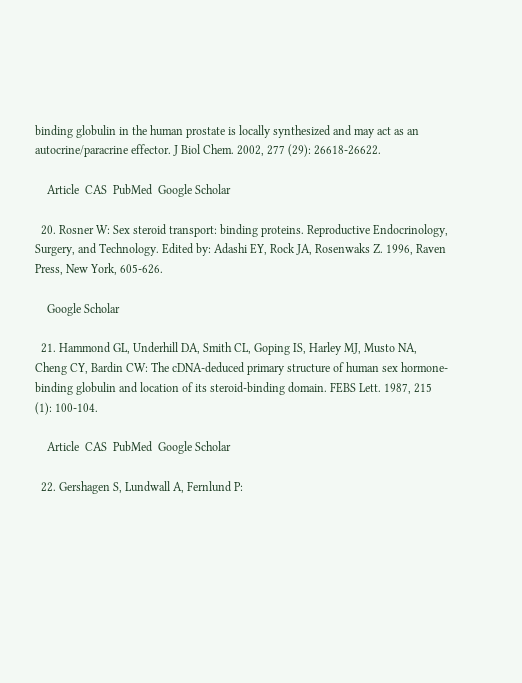binding globulin in the human prostate is locally synthesized and may act as an autocrine/paracrine effector. J Biol Chem. 2002, 277 (29): 26618-26622.

    Article  CAS  PubMed  Google Scholar

  20. Rosner W: Sex steroid transport: binding proteins. Reproductive Endocrinology, Surgery, and Technology. Edited by: Adashi EY, Rock JA, Rosenwaks Z. 1996, Raven Press, New York, 605-626.

    Google Scholar

  21. Hammond GL, Underhill DA, Smith CL, Goping IS, Harley MJ, Musto NA, Cheng CY, Bardin CW: The cDNA-deduced primary structure of human sex hormone-binding globulin and location of its steroid-binding domain. FEBS Lett. 1987, 215 (1): 100-104.

    Article  CAS  PubMed  Google Scholar

  22. Gershagen S, Lundwall A, Fernlund P: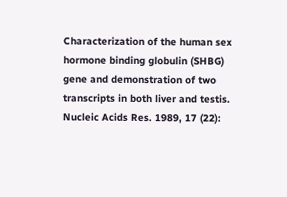Characterization of the human sex hormone binding globulin (SHBG) gene and demonstration of two transcripts in both liver and testis. Nucleic Acids Res. 1989, 17 (22):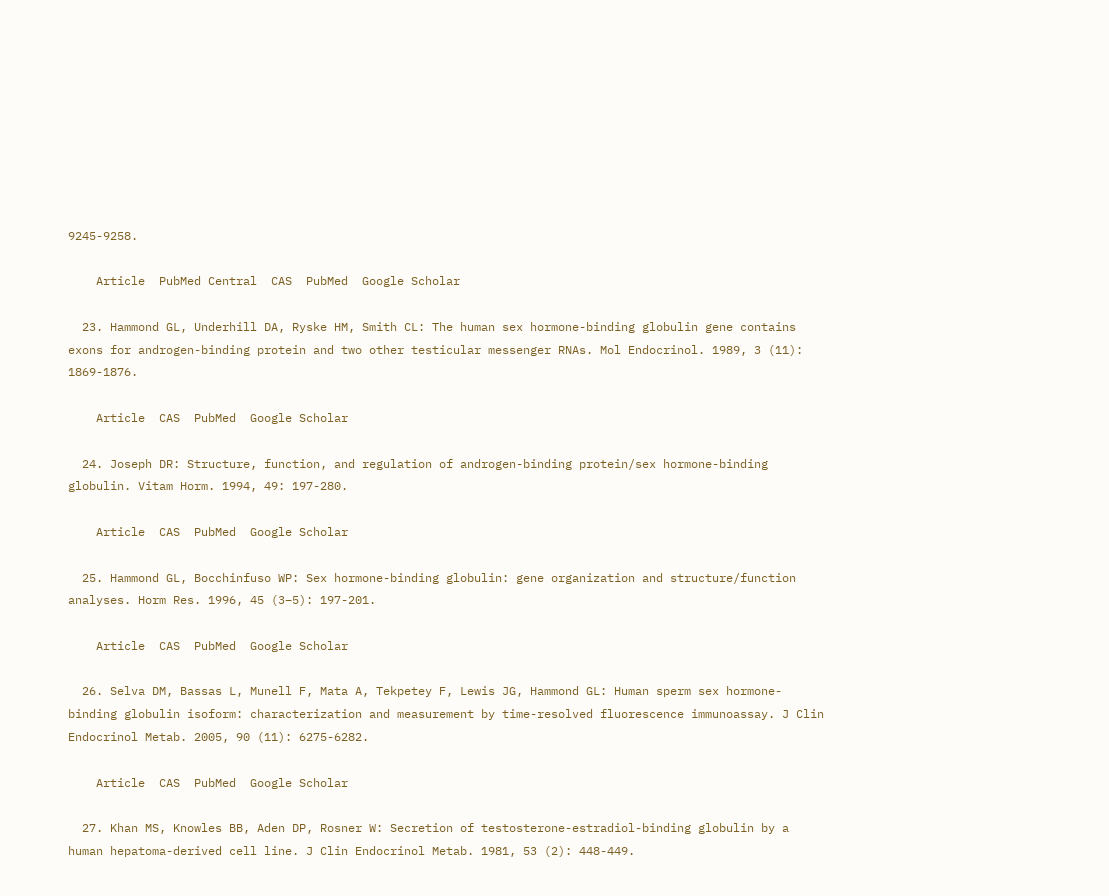9245-9258.

    Article  PubMed Central  CAS  PubMed  Google Scholar

  23. Hammond GL, Underhill DA, Ryske HM, Smith CL: The human sex hormone-binding globulin gene contains exons for androgen-binding protein and two other testicular messenger RNAs. Mol Endocrinol. 1989, 3 (11): 1869-1876.

    Article  CAS  PubMed  Google Scholar

  24. Joseph DR: Structure, function, and regulation of androgen-binding protein/sex hormone-binding globulin. Vitam Horm. 1994, 49: 197-280.

    Article  CAS  PubMed  Google Scholar

  25. Hammond GL, Bocchinfuso WP: Sex hormone-binding globulin: gene organization and structure/function analyses. Horm Res. 1996, 45 (3–5): 197-201.

    Article  CAS  PubMed  Google Scholar

  26. Selva DM, Bassas L, Munell F, Mata A, Tekpetey F, Lewis JG, Hammond GL: Human sperm sex hormone-binding globulin isoform: characterization and measurement by time-resolved fluorescence immunoassay. J Clin Endocrinol Metab. 2005, 90 (11): 6275-6282.

    Article  CAS  PubMed  Google Scholar

  27. Khan MS, Knowles BB, Aden DP, Rosner W: Secretion of testosterone-estradiol-binding globulin by a human hepatoma-derived cell line. J Clin Endocrinol Metab. 1981, 53 (2): 448-449.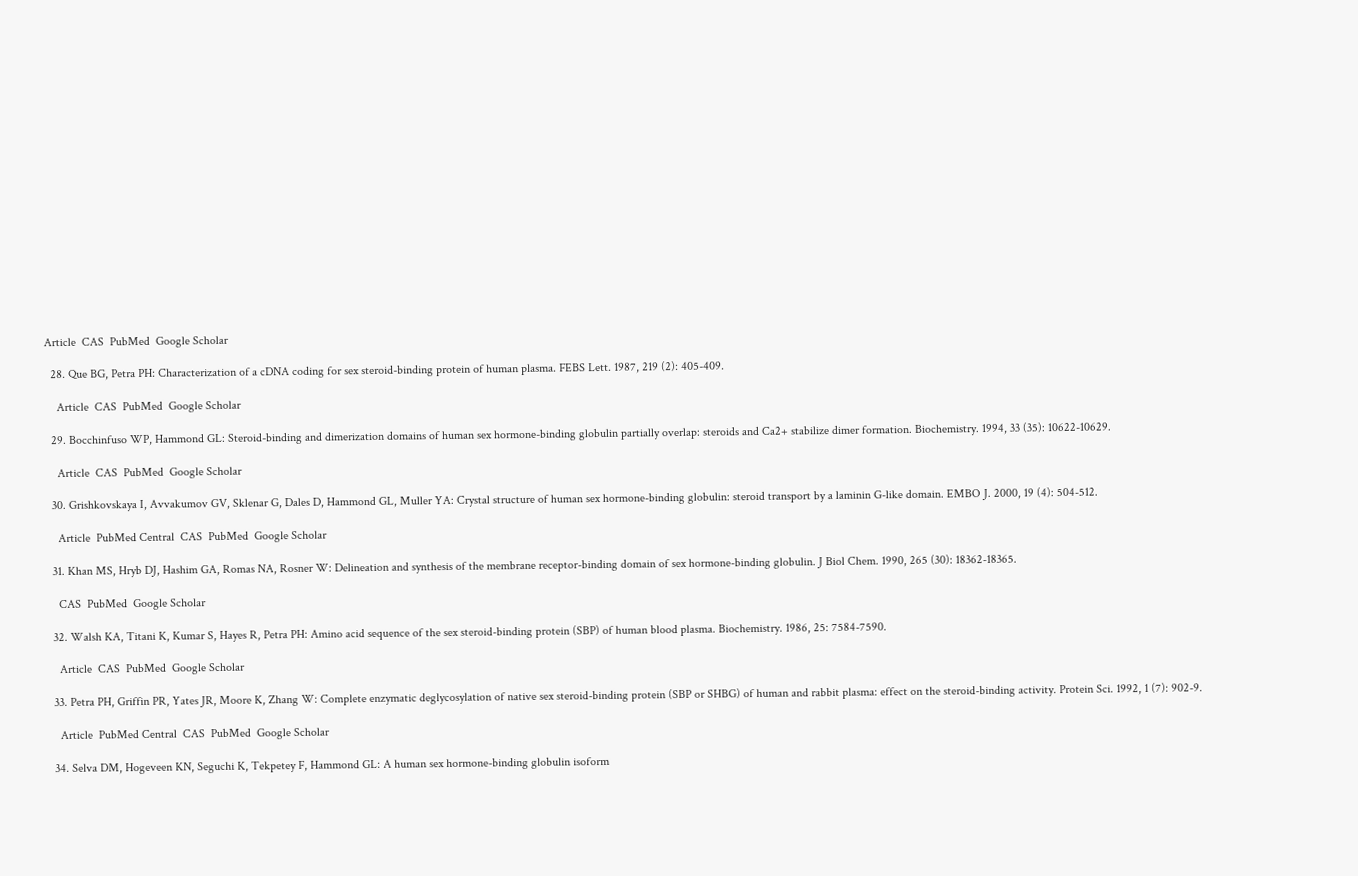Article  CAS  PubMed  Google Scholar

  28. Que BG, Petra PH: Characterization of a cDNA coding for sex steroid-binding protein of human plasma. FEBS Lett. 1987, 219 (2): 405-409.

    Article  CAS  PubMed  Google Scholar

  29. Bocchinfuso WP, Hammond GL: Steroid-binding and dimerization domains of human sex hormone-binding globulin partially overlap: steroids and Ca2+ stabilize dimer formation. Biochemistry. 1994, 33 (35): 10622-10629.

    Article  CAS  PubMed  Google Scholar

  30. Grishkovskaya I, Avvakumov GV, Sklenar G, Dales D, Hammond GL, Muller YA: Crystal structure of human sex hormone-binding globulin: steroid transport by a laminin G-like domain. EMBO J. 2000, 19 (4): 504-512.

    Article  PubMed Central  CAS  PubMed  Google Scholar

  31. Khan MS, Hryb DJ, Hashim GA, Romas NA, Rosner W: Delineation and synthesis of the membrane receptor-binding domain of sex hormone-binding globulin. J Biol Chem. 1990, 265 (30): 18362-18365.

    CAS  PubMed  Google Scholar

  32. Walsh KA, Titani K, Kumar S, Hayes R, Petra PH: Amino acid sequence of the sex steroid-binding protein (SBP) of human blood plasma. Biochemistry. 1986, 25: 7584-7590.

    Article  CAS  PubMed  Google Scholar

  33. Petra PH, Griffin PR, Yates JR, Moore K, Zhang W: Complete enzymatic deglycosylation of native sex steroid-binding protein (SBP or SHBG) of human and rabbit plasma: effect on the steroid-binding activity. Protein Sci. 1992, 1 (7): 902-9.

    Article  PubMed Central  CAS  PubMed  Google Scholar

  34. Selva DM, Hogeveen KN, Seguchi K, Tekpetey F, Hammond GL: A human sex hormone-binding globulin isoform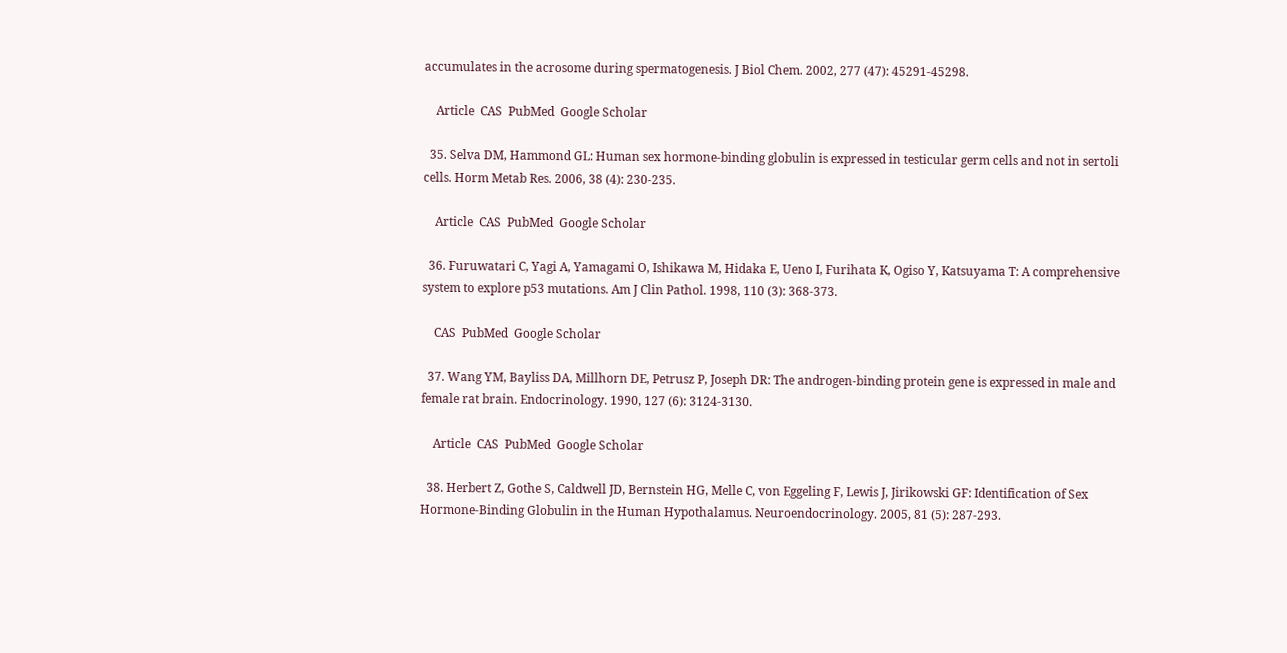accumulates in the acrosome during spermatogenesis. J Biol Chem. 2002, 277 (47): 45291-45298.

    Article  CAS  PubMed  Google Scholar

  35. Selva DM, Hammond GL: Human sex hormone-binding globulin is expressed in testicular germ cells and not in sertoli cells. Horm Metab Res. 2006, 38 (4): 230-235.

    Article  CAS  PubMed  Google Scholar

  36. Furuwatari C, Yagi A, Yamagami O, Ishikawa M, Hidaka E, Ueno I, Furihata K, Ogiso Y, Katsuyama T: A comprehensive system to explore p53 mutations. Am J Clin Pathol. 1998, 110 (3): 368-373.

    CAS  PubMed  Google Scholar

  37. Wang YM, Bayliss DA, Millhorn DE, Petrusz P, Joseph DR: The androgen-binding protein gene is expressed in male and female rat brain. Endocrinology. 1990, 127 (6): 3124-3130.

    Article  CAS  PubMed  Google Scholar

  38. Herbert Z, Gothe S, Caldwell JD, Bernstein HG, Melle C, von Eggeling F, Lewis J, Jirikowski GF: Identification of Sex Hormone-Binding Globulin in the Human Hypothalamus. Neuroendocrinology. 2005, 81 (5): 287-293.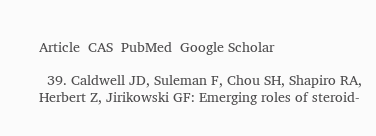Article  CAS  PubMed  Google Scholar

  39. Caldwell JD, Suleman F, Chou SH, Shapiro RA, Herbert Z, Jirikowski GF: Emerging roles of steroid-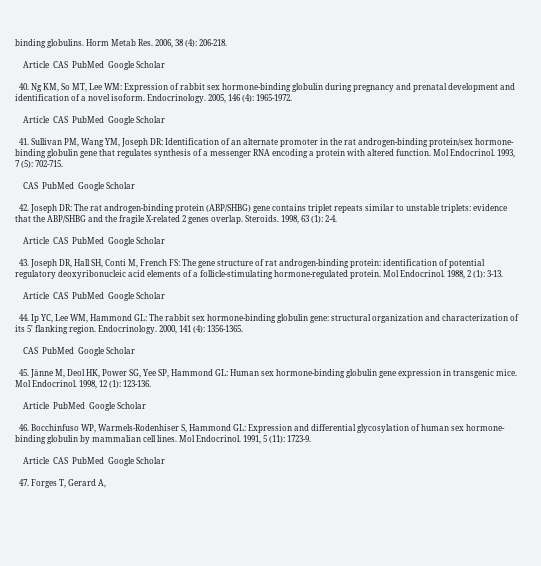binding globulins. Horm Metab Res. 2006, 38 (4): 206-218.

    Article  CAS  PubMed  Google Scholar

  40. Ng KM, So MT, Lee WM: Expression of rabbit sex hormone-binding globulin during pregnancy and prenatal development and identification of a novel isoform. Endocrinology. 2005, 146 (4): 1965-1972.

    Article  CAS  PubMed  Google Scholar

  41. Sullivan PM, Wang YM, Joseph DR: Identification of an alternate promoter in the rat androgen-binding protein/sex hormone-binding globulin gene that regulates synthesis of a messenger RNA encoding a protein with altered function. Mol Endocrinol. 1993, 7 (5): 702-715.

    CAS  PubMed  Google Scholar

  42. Joseph DR: The rat androgen-binding protein (ABP/SHBG) gene contains triplet repeats similar to unstable triplets: evidence that the ABP/SHBG and the fragile X-related 2 genes overlap. Steroids. 1998, 63 (1): 2-4.

    Article  CAS  PubMed  Google Scholar

  43. Joseph DR, Hall SH, Conti M, French FS: The gene structure of rat androgen-binding protein: identification of potential regulatory deoxyribonucleic acid elements of a follicle-stimulating hormone-regulated protein. Mol Endocrinol. 1988, 2 (1): 3-13.

    Article  CAS  PubMed  Google Scholar

  44. Ip YC, Lee WM, Hammond GL: The rabbit sex hormone-binding globulin gene: structural organization and characterization of its 5' flanking region. Endocrinology. 2000, 141 (4): 1356-1365.

    CAS  PubMed  Google Scholar

  45. Jänne M, Deol HK, Power SG, Yee SP, Hammond GL: Human sex hormone-binding globulin gene expression in transgenic mice. Mol Endocrinol. 1998, 12 (1): 123-136.

    Article  PubMed  Google Scholar

  46. Bocchinfuso WP, Warmels-Rodenhiser S, Hammond GL: Expression and differential glycosylation of human sex hormone-binding globulin by mammalian cell lines. Mol Endocrinol. 1991, 5 (11): 1723-9.

    Article  CAS  PubMed  Google Scholar

  47. Forges T, Gerard A,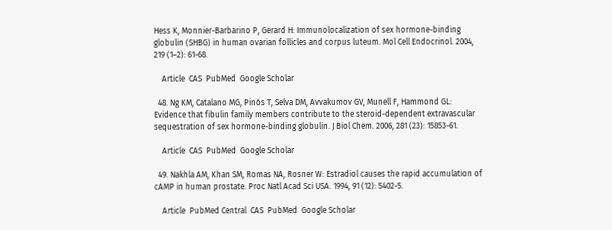Hess K, Monnier-Barbarino P, Gerard H: Immunolocalization of sex hormone-binding globulin (SHBG) in human ovarian follicles and corpus luteum. Mol Cell Endocrinol. 2004, 219 (1–2): 61-68.

    Article  CAS  PubMed  Google Scholar

  48. Ng KM, Catalano MG, Pinós T, Selva DM, Avvakumov GV, Munell F, Hammond GL: Evidence that fibulin family members contribute to the steroid-dependent extravascular sequestration of sex hormone-binding globulin. J Biol Chem. 2006, 281 (23): 15853-61.

    Article  CAS  PubMed  Google Scholar

  49. Nakhla AM, Khan SM, Romas NA, Rosner W: Estradiol causes the rapid accumulation of cAMP in human prostate. Proc Natl Acad Sci USA. 1994, 91 (12): 5402-5.

    Article  PubMed Central  CAS  PubMed  Google Scholar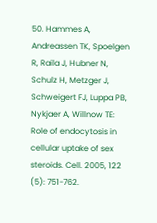50. Hammes A, Andreassen TK, Spoelgen R, Raila J, Hubner N, Schulz H, Metzger J, Schweigert FJ, Luppa PB, Nykjaer A, Willnow TE: Role of endocytosis in cellular uptake of sex steroids. Cell. 2005, 122 (5): 751-762.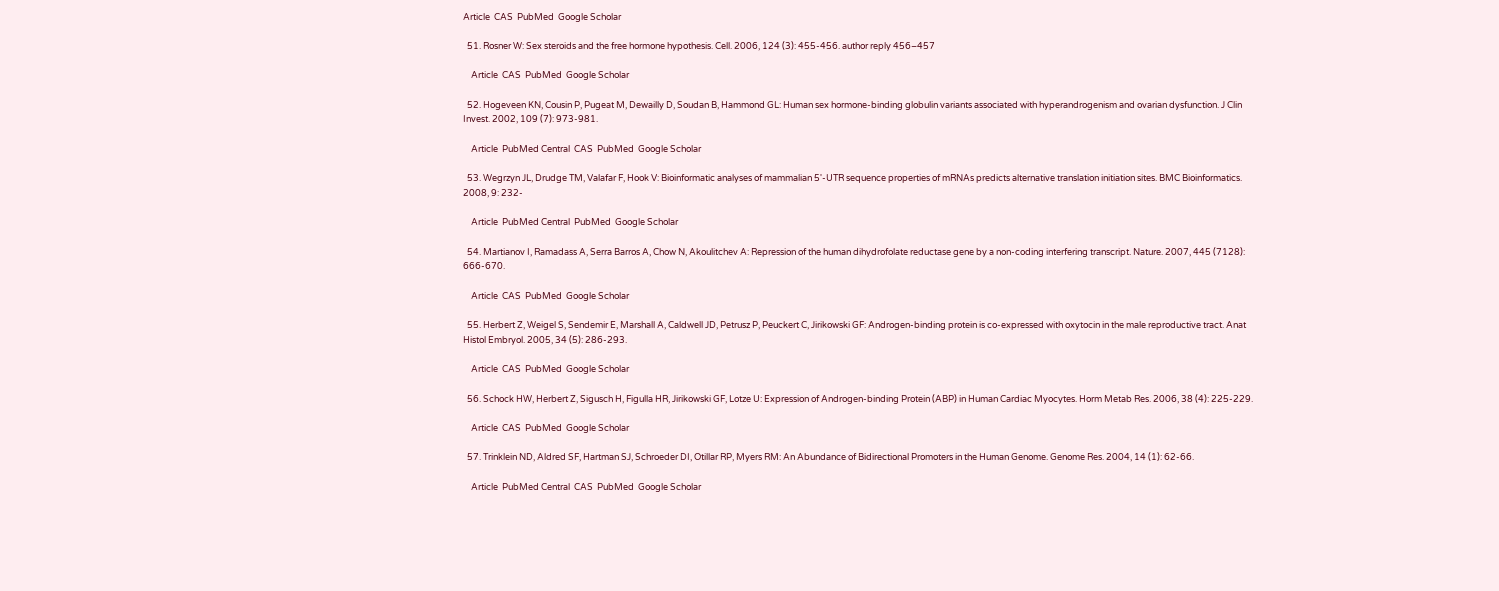Article  CAS  PubMed  Google Scholar

  51. Rosner W: Sex steroids and the free hormone hypothesis. Cell. 2006, 124 (3): 455-456. author reply 456–457

    Article  CAS  PubMed  Google Scholar

  52. Hogeveen KN, Cousin P, Pugeat M, Dewailly D, Soudan B, Hammond GL: Human sex hormone-binding globulin variants associated with hyperandrogenism and ovarian dysfunction. J Clin Invest. 2002, 109 (7): 973-981.

    Article  PubMed Central  CAS  PubMed  Google Scholar

  53. Wegrzyn JL, Drudge TM, Valafar F, Hook V: Bioinformatic analyses of mammalian 5'-UTR sequence properties of mRNAs predicts alternative translation initiation sites. BMC Bioinformatics. 2008, 9: 232-

    Article  PubMed Central  PubMed  Google Scholar

  54. Martianov I, Ramadass A, Serra Barros A, Chow N, Akoulitchev A: Repression of the human dihydrofolate reductase gene by a non-coding interfering transcript. Nature. 2007, 445 (7128): 666-670.

    Article  CAS  PubMed  Google Scholar

  55. Herbert Z, Weigel S, Sendemir E, Marshall A, Caldwell JD, Petrusz P, Peuckert C, Jirikowski GF: Androgen-binding protein is co-expressed with oxytocin in the male reproductive tract. Anat Histol Embryol. 2005, 34 (5): 286-293.

    Article  CAS  PubMed  Google Scholar

  56. Schock HW, Herbert Z, Sigusch H, Figulla HR, Jirikowski GF, Lotze U: Expression of Androgen-binding Protein (ABP) in Human Cardiac Myocytes. Horm Metab Res. 2006, 38 (4): 225-229.

    Article  CAS  PubMed  Google Scholar

  57. Trinklein ND, Aldred SF, Hartman SJ, Schroeder DI, Otillar RP, Myers RM: An Abundance of Bidirectional Promoters in the Human Genome. Genome Res. 2004, 14 (1): 62-66.

    Article  PubMed Central  CAS  PubMed  Google Scholar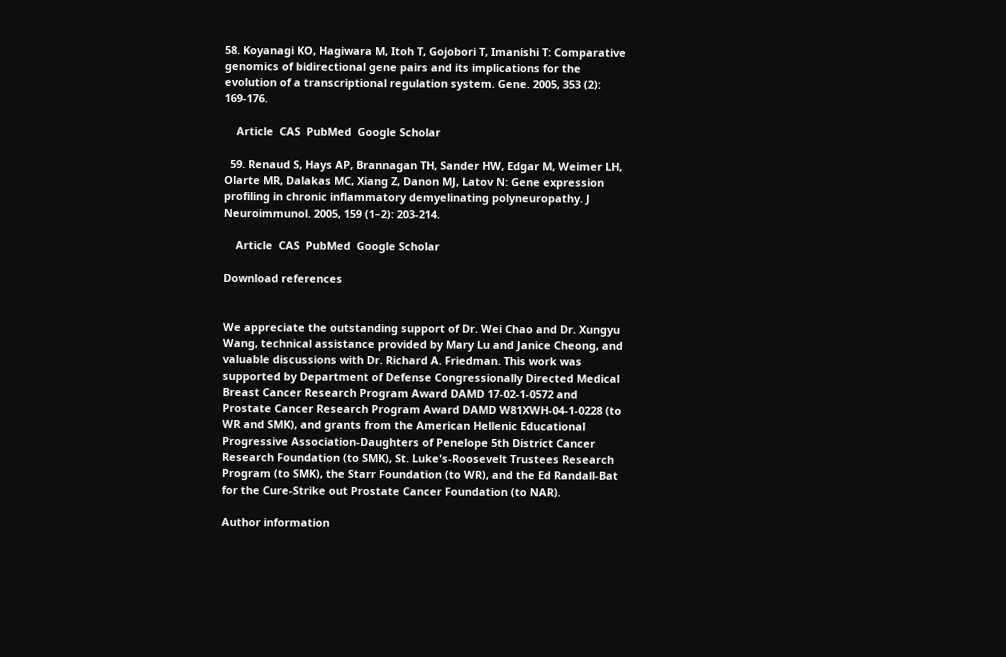58. Koyanagi KO, Hagiwara M, Itoh T, Gojobori T, Imanishi T: Comparative genomics of bidirectional gene pairs and its implications for the evolution of a transcriptional regulation system. Gene. 2005, 353 (2): 169-176.

    Article  CAS  PubMed  Google Scholar

  59. Renaud S, Hays AP, Brannagan TH, Sander HW, Edgar M, Weimer LH, Olarte MR, Dalakas MC, Xiang Z, Danon MJ, Latov N: Gene expression profiling in chronic inflammatory demyelinating polyneuropathy. J Neuroimmunol. 2005, 159 (1–2): 203-214.

    Article  CAS  PubMed  Google Scholar

Download references


We appreciate the outstanding support of Dr. Wei Chao and Dr. Xungyu Wang, technical assistance provided by Mary Lu and Janice Cheong, and valuable discussions with Dr. Richard A. Friedman. This work was supported by Department of Defense Congressionally Directed Medical Breast Cancer Research Program Award DAMD 17-02-1-0572 and Prostate Cancer Research Program Award DAMD W81XWH-04-1-0228 (to WR and SMK), and grants from the American Hellenic Educational Progressive Association-Daughters of Penelope 5th District Cancer Research Foundation (to SMK), St. Luke's-Roosevelt Trustees Research Program (to SMK), the Starr Foundation (to WR), and the Ed Randall-Bat for the Cure-Strike out Prostate Cancer Foundation (to NAR).

Author information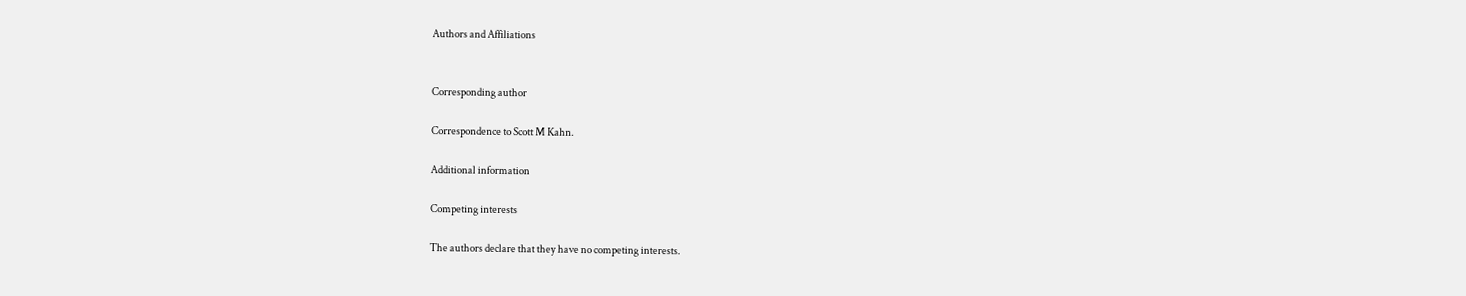Authors and Affiliations


Corresponding author

Correspondence to Scott M Kahn.

Additional information

Competing interests

The authors declare that they have no competing interests.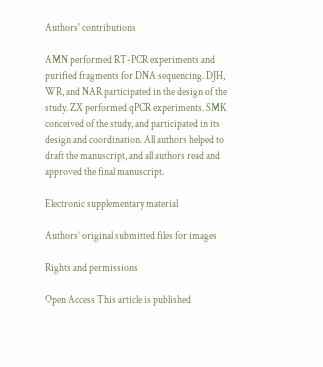Authors' contributions

AMN performed RT-PCR experiments and purified fragments for DNA sequencing. DJH, WR, and NAR participated in the design of the study. ZX performed qPCR experiments. SMK conceived of the study, and participated in its design and coordination. All authors helped to draft the manuscript, and all authors read and approved the final manuscript.

Electronic supplementary material

Authors’ original submitted files for images

Rights and permissions

Open Access This article is published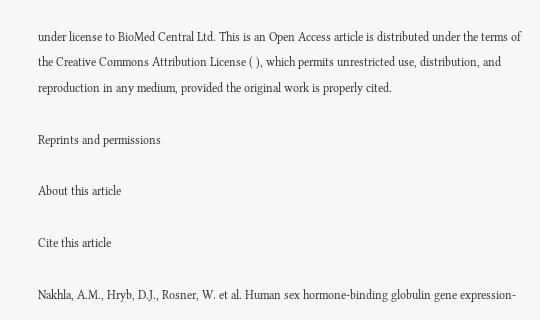under license to BioMed Central Ltd. This is an Open Access article is distributed under the terms of the Creative Commons Attribution License ( ), which permits unrestricted use, distribution, and reproduction in any medium, provided the original work is properly cited.

Reprints and permissions

About this article

Cite this article

Nakhla, A.M., Hryb, D.J., Rosner, W. et al. Human sex hormone-binding globulin gene expression-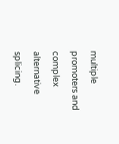multiple promoters and complex alternative splicing.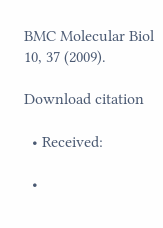BMC Molecular Biol 10, 37 (2009).

Download citation

  • Received:

  •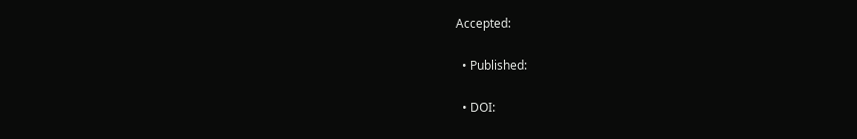Accepted:

  • Published:

  • DOI: